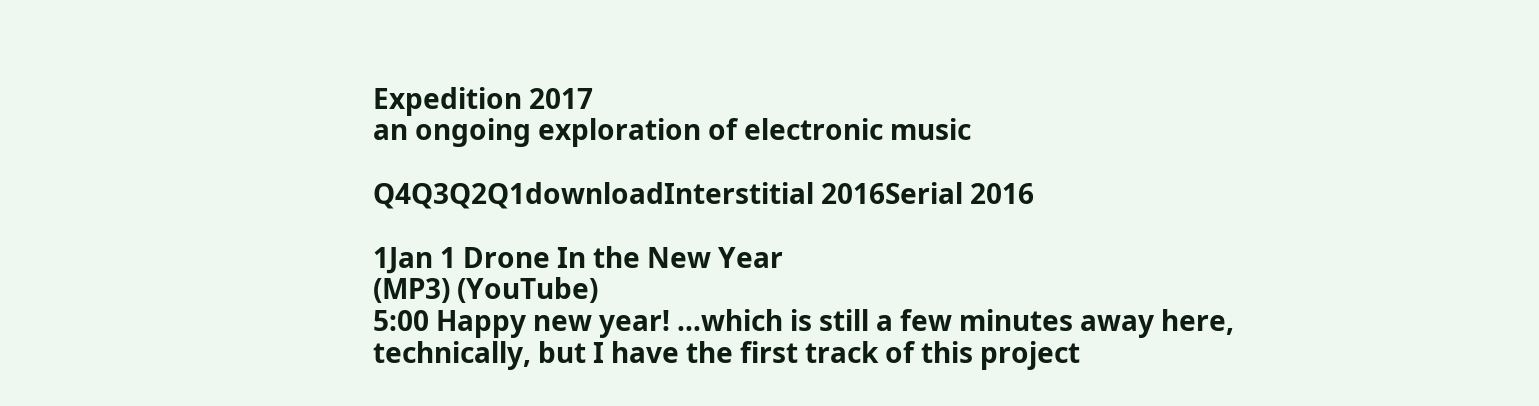Expedition 2017
an ongoing exploration of electronic music

Q4Q3Q2Q1downloadInterstitial 2016Serial 2016

1Jan 1 Drone In the New Year
(MP3) (YouTube)
5:00 Happy new year! ...which is still a few minutes away here, technically, but I have the first track of this project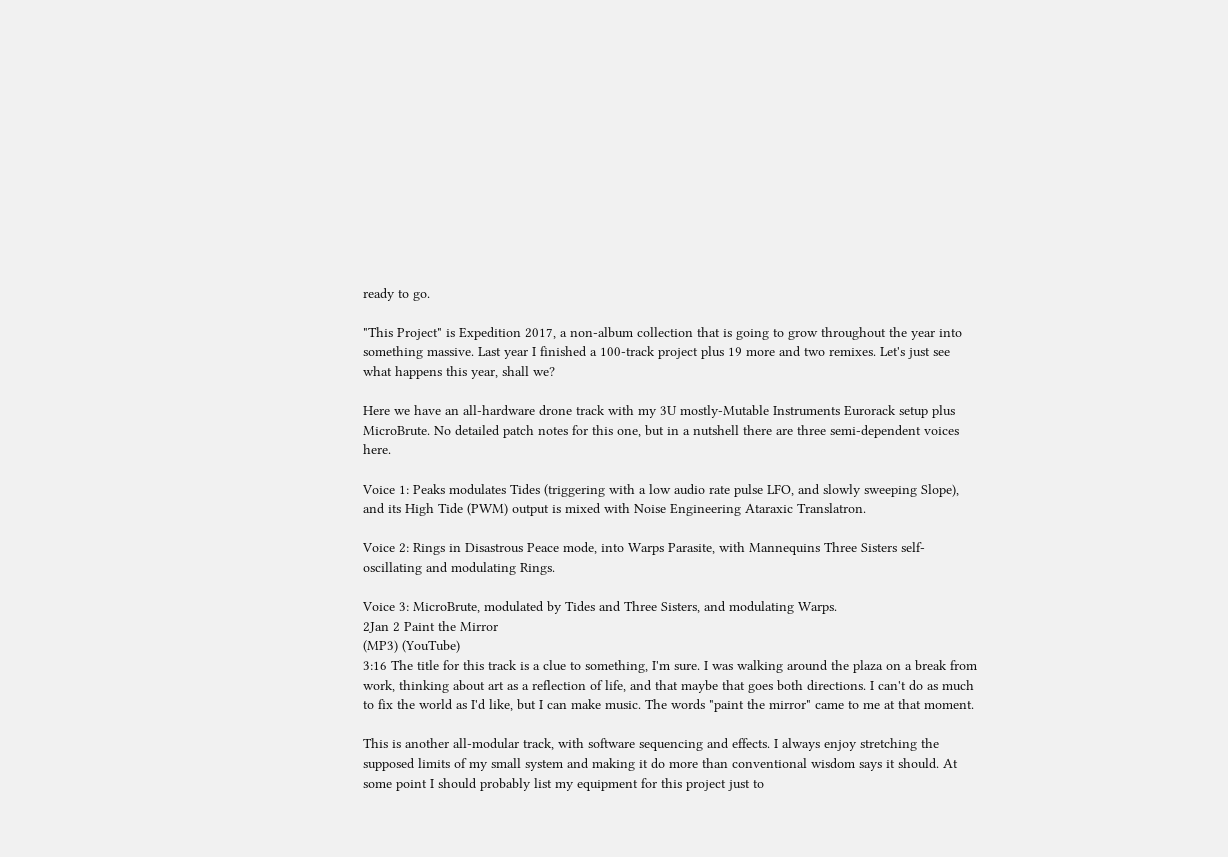ready to go.

"This Project" is Expedition 2017, a non-album collection that is going to grow throughout the year into something massive. Last year I finished a 100-track project plus 19 more and two remixes. Let's just see what happens this year, shall we?

Here we have an all-hardware drone track with my 3U mostly-Mutable Instruments Eurorack setup plus MicroBrute. No detailed patch notes for this one, but in a nutshell there are three semi-dependent voices here.

Voice 1: Peaks modulates Tides (triggering with a low audio rate pulse LFO, and slowly sweeping Slope), and its High Tide (PWM) output is mixed with Noise Engineering Ataraxic Translatron.

Voice 2: Rings in Disastrous Peace mode, into Warps Parasite, with Mannequins Three Sisters self-oscillating and modulating Rings.

Voice 3: MicroBrute, modulated by Tides and Three Sisters, and modulating Warps.
2Jan 2 Paint the Mirror
(MP3) (YouTube)
3:16 The title for this track is a clue to something, I'm sure. I was walking around the plaza on a break from work, thinking about art as a reflection of life, and that maybe that goes both directions. I can't do as much to fix the world as I'd like, but I can make music. The words "paint the mirror" came to me at that moment.

This is another all-modular track, with software sequencing and effects. I always enjoy stretching the supposed limits of my small system and making it do more than conventional wisdom says it should. At some point I should probably list my equipment for this project just to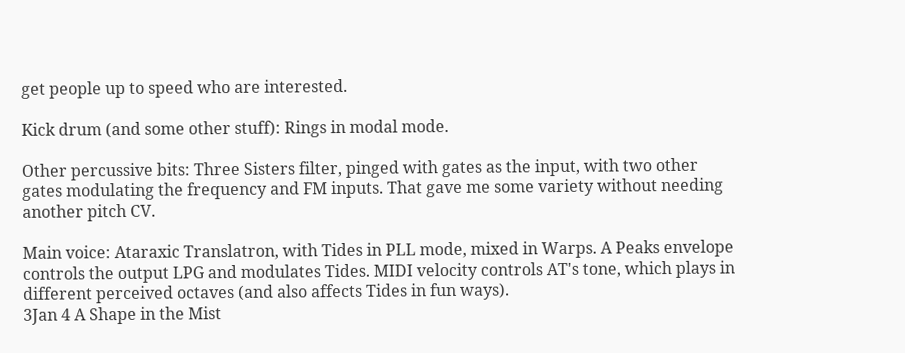get people up to speed who are interested.

Kick drum (and some other stuff): Rings in modal mode.

Other percussive bits: Three Sisters filter, pinged with gates as the input, with two other gates modulating the frequency and FM inputs. That gave me some variety without needing another pitch CV.

Main voice: Ataraxic Translatron, with Tides in PLL mode, mixed in Warps. A Peaks envelope controls the output LPG and modulates Tides. MIDI velocity controls AT's tone, which plays in different perceived octaves (and also affects Tides in fun ways).
3Jan 4 A Shape in the Mist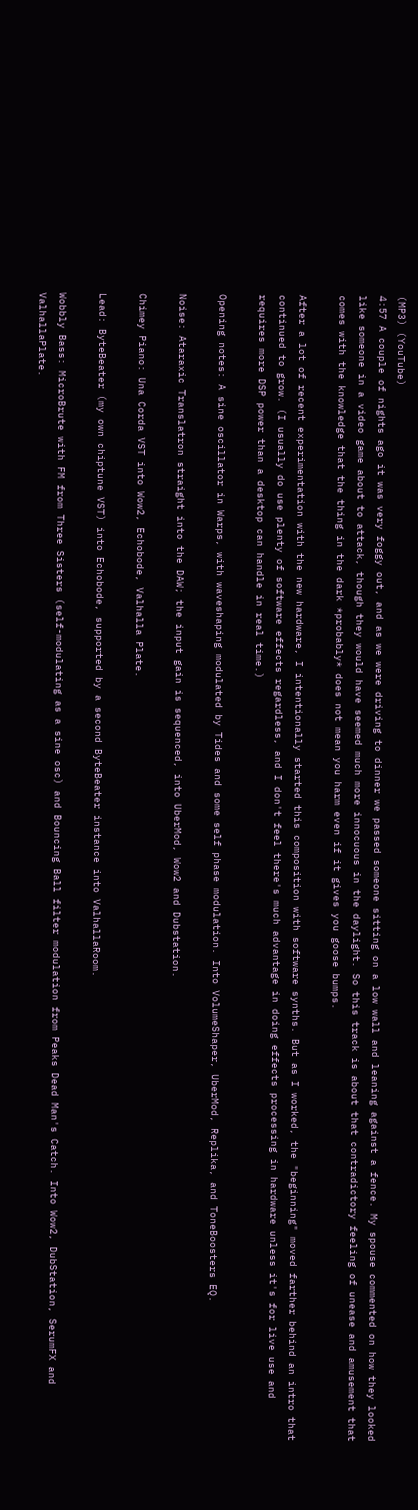(MP3) (YouTube)
4:57 A couple of nights ago it was very foggy out, and as we were driving to dinner we passed someone sitting on a low wall and leaning against a fence. My spouse commented on how they looked like someone in a video game about to attack, though they would have seemed much more innocuous in the daylight. So this track is about that contradictory feeling of unease and amusement that comes with the knowledge that the thing in the dark *probably* does not mean you harm even if it gives you goose bumps.

After a lot of recent experimentation with the new hardware, I intentionally started this composition with software synths. But as I worked, the "beginning" moved farther behind an intro that continued to grow. (I usually do use plenty of software effects regardless, and I don't feel there's much advantage in doing effects processing in hardware unless it's for live use and requires more DSP power than a desktop can handle in real time.)

Opening notes: A sine oscillator in Warps, with waveshaping modulated by Tides and some self phase modulation. Into VolumeShaper, UberMod, Replika, and ToneBoosters EQ.

Noise: Ataraxic Translatron straight into the DAW; the input gain is sequenced, into UberMod, Wow2 and Dubstation.

Chimey Piano: Una Corda VST into Wow2, Echobode, Valhalla Plate.

Lead: ByteBeater (my own chiptune VST) into Echobode, supported by a second ByteBeater instance into ValhallaRoom.

Wobbly Bass: MicroBrute with FM from Three Sisters (self-modulating as a sine osc) and Bouncing Ball filter modulation from Peaks Dead Man's Catch. Into Wow2, DubStation, SerumFX and ValhallaPlate.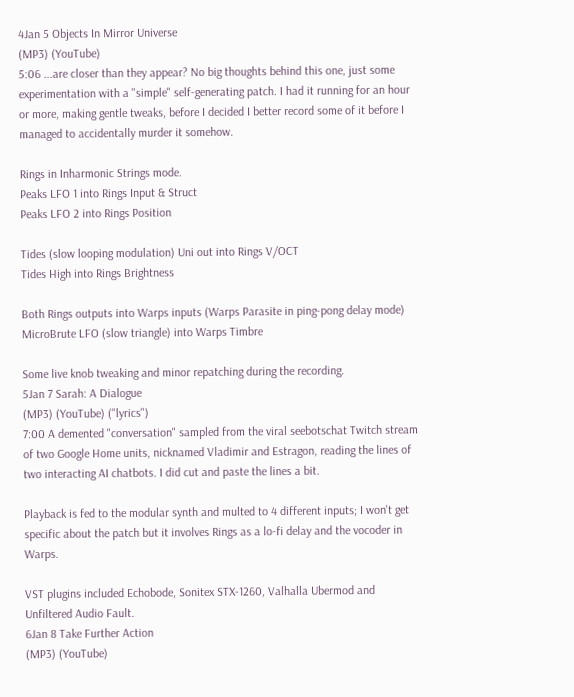4Jan 5 Objects In Mirror Universe
(MP3) (YouTube)
5:06 ...are closer than they appear? No big thoughts behind this one, just some experimentation with a "simple" self-generating patch. I had it running for an hour or more, making gentle tweaks, before I decided I better record some of it before I managed to accidentally murder it somehow.

Rings in Inharmonic Strings mode.
Peaks LFO 1 into Rings Input & Struct
Peaks LFO 2 into Rings Position

Tides (slow looping modulation) Uni out into Rings V/OCT
Tides High into Rings Brightness

Both Rings outputs into Warps inputs (Warps Parasite in ping-pong delay mode)
MicroBrute LFO (slow triangle) into Warps Timbre

Some live knob tweaking and minor repatching during the recording.
5Jan 7 Sarah: A Dialogue
(MP3) (YouTube) ("lyrics")
7:00 A demented "conversation" sampled from the viral seebotschat Twitch stream of two Google Home units, nicknamed Vladimir and Estragon, reading the lines of two interacting AI chatbots. I did cut and paste the lines a bit.

Playback is fed to the modular synth and multed to 4 different inputs; I won't get specific about the patch but it involves Rings as a lo-fi delay and the vocoder in Warps.

VST plugins included Echobode, Sonitex STX-1260, Valhalla Ubermod and Unfiltered Audio Fault.
6Jan 8 Take Further Action
(MP3) (YouTube)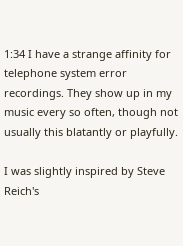1:34 I have a strange affinity for telephone system error recordings. They show up in my music every so often, though not usually this blatantly or playfully.

I was slightly inspired by Steve Reich's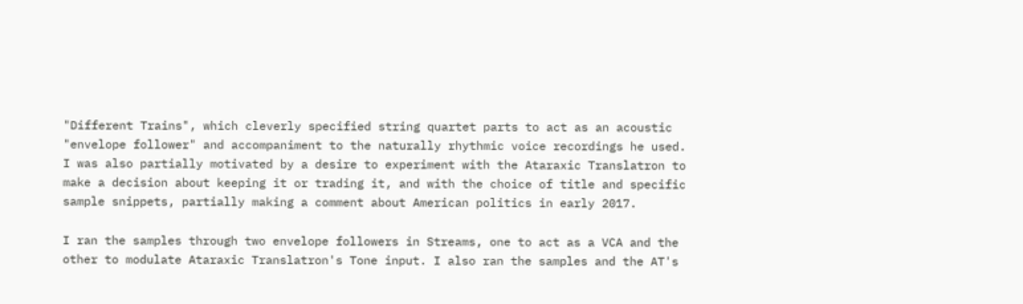"Different Trains", which cleverly specified string quartet parts to act as an acoustic "envelope follower" and accompaniment to the naturally rhythmic voice recordings he used. I was also partially motivated by a desire to experiment with the Ataraxic Translatron to make a decision about keeping it or trading it, and with the choice of title and specific sample snippets, partially making a comment about American politics in early 2017.

I ran the samples through two envelope followers in Streams, one to act as a VCA and the other to modulate Ataraxic Translatron's Tone input. I also ran the samples and the AT's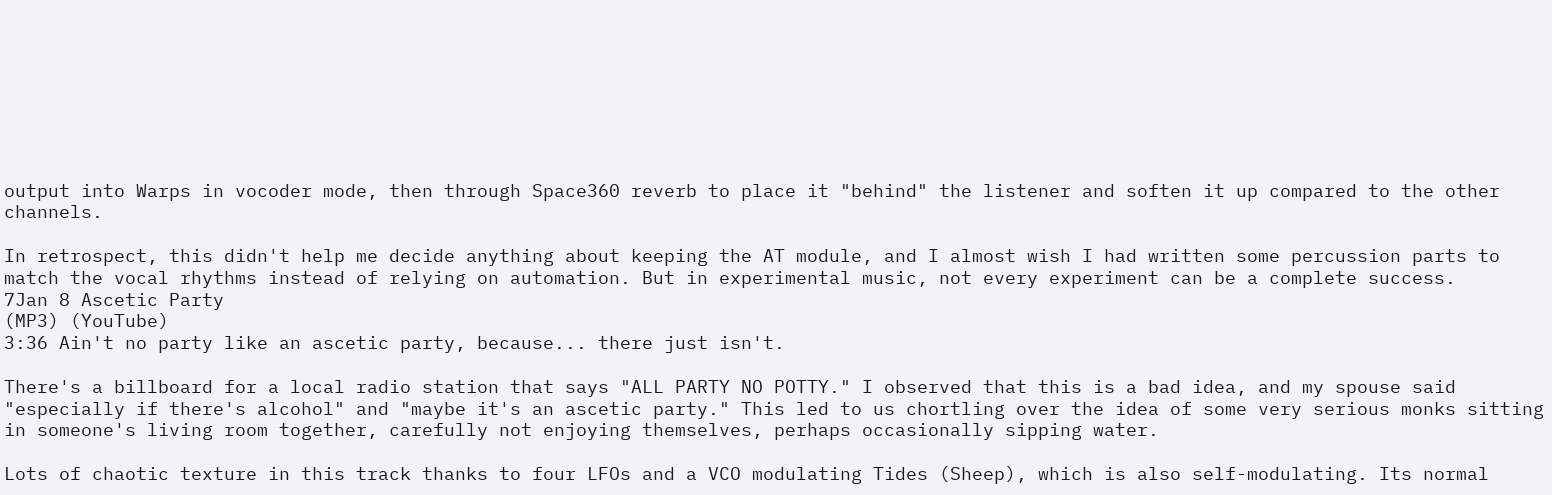output into Warps in vocoder mode, then through Space360 reverb to place it "behind" the listener and soften it up compared to the other channels.

In retrospect, this didn't help me decide anything about keeping the AT module, and I almost wish I had written some percussion parts to match the vocal rhythms instead of relying on automation. But in experimental music, not every experiment can be a complete success.
7Jan 8 Ascetic Party
(MP3) (YouTube)
3:36 Ain't no party like an ascetic party, because... there just isn't.

There's a billboard for a local radio station that says "ALL PARTY NO POTTY." I observed that this is a bad idea, and my spouse said "especially if there's alcohol" and "maybe it's an ascetic party." This led to us chortling over the idea of some very serious monks sitting in someone's living room together, carefully not enjoying themselves, perhaps occasionally sipping water.

Lots of chaotic texture in this track thanks to four LFOs and a VCO modulating Tides (Sheep), which is also self-modulating. Its normal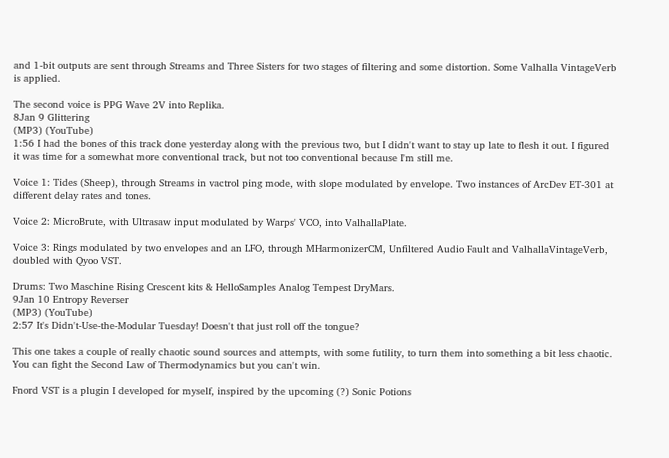and 1-bit outputs are sent through Streams and Three Sisters for two stages of filtering and some distortion. Some Valhalla VintageVerb is applied.

The second voice is PPG Wave 2V into Replika.
8Jan 9 Glittering
(MP3) (YouTube)
1:56 I had the bones of this track done yesterday along with the previous two, but I didn't want to stay up late to flesh it out. I figured it was time for a somewhat more conventional track, but not too conventional because I'm still me.

Voice 1: Tides (Sheep), through Streams in vactrol ping mode, with slope modulated by envelope. Two instances of ArcDev ET-301 at different delay rates and tones.

Voice 2: MicroBrute, with Ultrasaw input modulated by Warps' VCO, into ValhallaPlate.

Voice 3: Rings modulated by two envelopes and an LFO, through MHarmonizerCM, Unfiltered Audio Fault and ValhallaVintageVerb, doubled with Qyoo VST.

Drums: Two Maschine Rising Crescent kits & HelloSamples Analog Tempest DryMars.
9Jan 10 Entropy Reverser
(MP3) (YouTube)
2:57 It's Didn't-Use-the-Modular Tuesday! Doesn't that just roll off the tongue?

This one takes a couple of really chaotic sound sources and attempts, with some futility, to turn them into something a bit less chaotic. You can fight the Second Law of Thermodynamics but you can't win.

Fnord VST is a plugin I developed for myself, inspired by the upcoming (?) Sonic Potions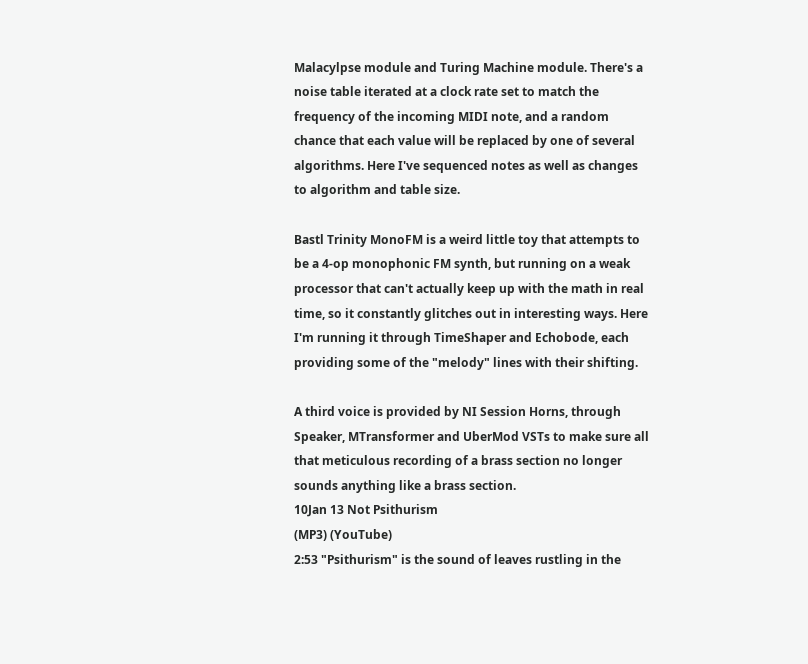Malacylpse module and Turing Machine module. There's a noise table iterated at a clock rate set to match the frequency of the incoming MIDI note, and a random chance that each value will be replaced by one of several algorithms. Here I've sequenced notes as well as changes to algorithm and table size.

Bastl Trinity MonoFM is a weird little toy that attempts to be a 4-op monophonic FM synth, but running on a weak processor that can't actually keep up with the math in real time, so it constantly glitches out in interesting ways. Here I'm running it through TimeShaper and Echobode, each providing some of the "melody" lines with their shifting.

A third voice is provided by NI Session Horns, through Speaker, MTransformer and UberMod VSTs to make sure all that meticulous recording of a brass section no longer sounds anything like a brass section.
10Jan 13 Not Psithurism
(MP3) (YouTube)
2:53 "Psithurism" is the sound of leaves rustling in the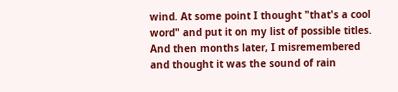wind. At some point I thought "that's a cool word" and put it on my list of possible titles. And then months later, I misremembered and thought it was the sound of rain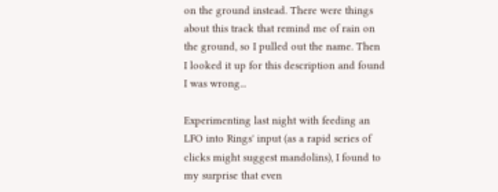on the ground instead. There were things about this track that remind me of rain on the ground, so I pulled out the name. Then I looked it up for this description and found I was wrong...

Experimenting last night with feeding an LFO into Rings' input (as a rapid series of clicks might suggest mandolins), I found to my surprise that even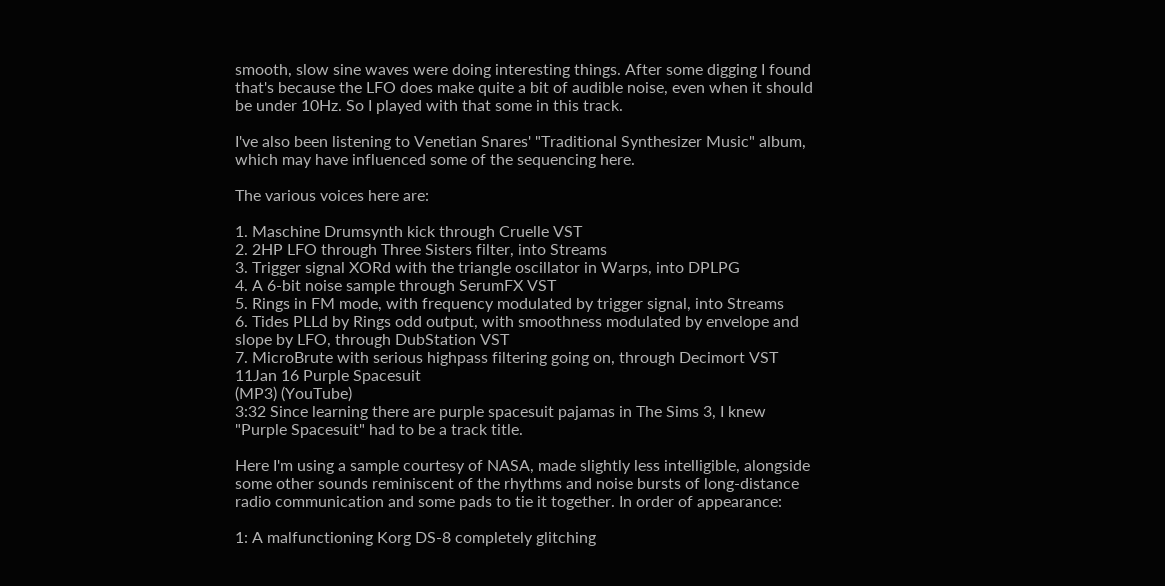smooth, slow sine waves were doing interesting things. After some digging I found that's because the LFO does make quite a bit of audible noise, even when it should be under 10Hz. So I played with that some in this track.

I've also been listening to Venetian Snares' "Traditional Synthesizer Music" album, which may have influenced some of the sequencing here.

The various voices here are:

1. Maschine Drumsynth kick through Cruelle VST
2. 2HP LFO through Three Sisters filter, into Streams
3. Trigger signal XORd with the triangle oscillator in Warps, into DPLPG
4. A 6-bit noise sample through SerumFX VST
5. Rings in FM mode, with frequency modulated by trigger signal, into Streams
6. Tides PLLd by Rings odd output, with smoothness modulated by envelope and slope by LFO, through DubStation VST
7. MicroBrute with serious highpass filtering going on, through Decimort VST
11Jan 16 Purple Spacesuit
(MP3) (YouTube)
3:32 Since learning there are purple spacesuit pajamas in The Sims 3, I knew "Purple Spacesuit" had to be a track title.

Here I'm using a sample courtesy of NASA, made slightly less intelligible, alongside some other sounds reminiscent of the rhythms and noise bursts of long-distance radio communication and some pads to tie it together. In order of appearance:

1: A malfunctioning Korg DS-8 completely glitching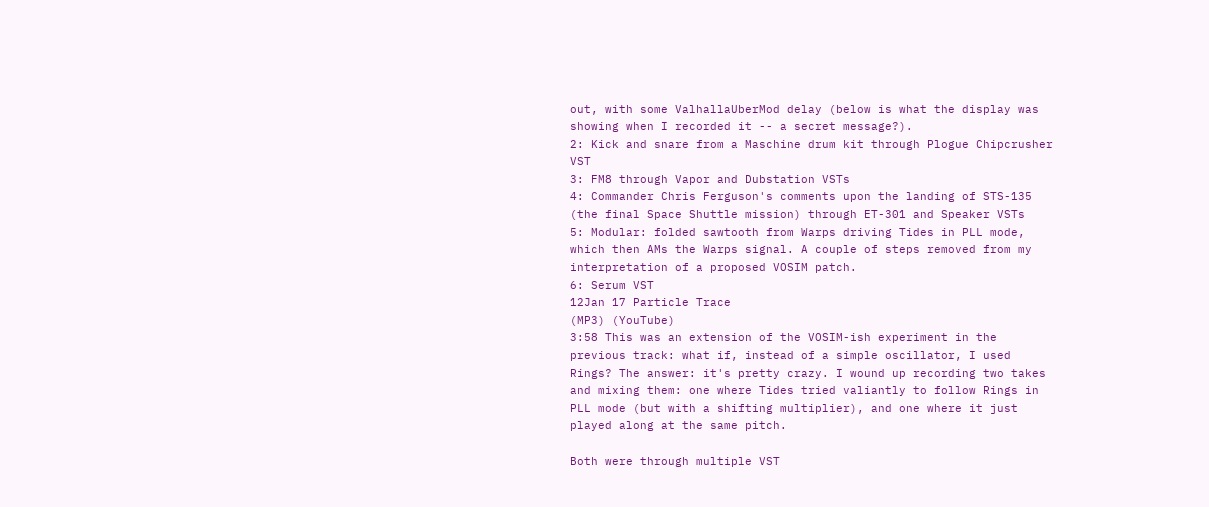out, with some ValhallaUberMod delay (below is what the display was showing when I recorded it -- a secret message?).
2: Kick and snare from a Maschine drum kit through Plogue Chipcrusher VST
3: FM8 through Vapor and Dubstation VSTs
4: Commander Chris Ferguson's comments upon the landing of STS-135 (the final Space Shuttle mission) through ET-301 and Speaker VSTs
5: Modular: folded sawtooth from Warps driving Tides in PLL mode, which then AMs the Warps signal. A couple of steps removed from my interpretation of a proposed VOSIM patch.
6: Serum VST
12Jan 17 Particle Trace
(MP3) (YouTube)
3:58 This was an extension of the VOSIM-ish experiment in the previous track: what if, instead of a simple oscillator, I used Rings? The answer: it's pretty crazy. I wound up recording two takes and mixing them: one where Tides tried valiantly to follow Rings in PLL mode (but with a shifting multiplier), and one where it just played along at the same pitch.

Both were through multiple VST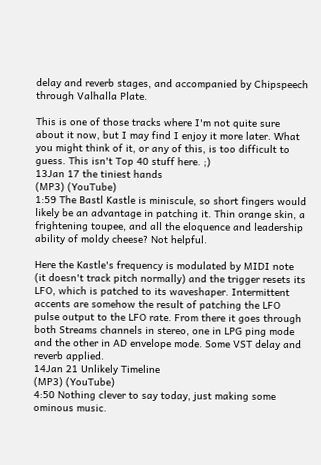delay and reverb stages, and accompanied by Chipspeech through Valhalla Plate.

This is one of those tracks where I'm not quite sure about it now, but I may find I enjoy it more later. What you might think of it, or any of this, is too difficult to guess. This isn't Top 40 stuff here. ;)
13Jan 17 the tiniest hands
(MP3) (YouTube)
1:59 The Bastl Kastle is miniscule, so short fingers would likely be an advantage in patching it. Thin orange skin, a frightening toupee, and all the eloquence and leadership ability of moldy cheese? Not helpful.

Here the Kastle's frequency is modulated by MIDI note (it doesn't track pitch normally) and the trigger resets its LFO, which is patched to its waveshaper. Intermittent accents are somehow the result of patching the LFO pulse output to the LFO rate. From there it goes through both Streams channels in stereo, one in LPG ping mode and the other in AD envelope mode. Some VST delay and reverb applied.
14Jan 21 Unlikely Timeline
(MP3) (YouTube)
4:50 Nothing clever to say today, just making some ominous music.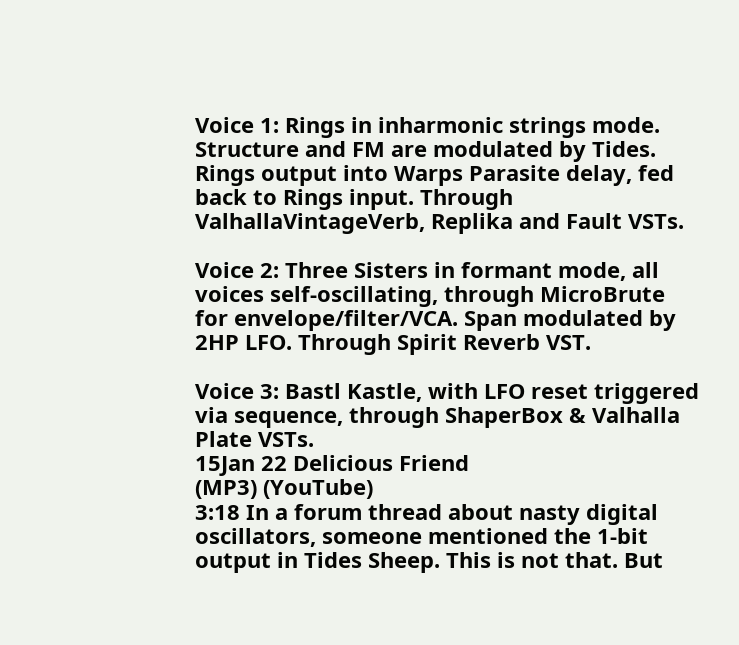Voice 1: Rings in inharmonic strings mode. Structure and FM are modulated by Tides. Rings output into Warps Parasite delay, fed back to Rings input. Through ValhallaVintageVerb, Replika and Fault VSTs.

Voice 2: Three Sisters in formant mode, all voices self-oscillating, through MicroBrute for envelope/filter/VCA. Span modulated by 2HP LFO. Through Spirit Reverb VST.

Voice 3: Bastl Kastle, with LFO reset triggered via sequence, through ShaperBox & Valhalla Plate VSTs.
15Jan 22 Delicious Friend
(MP3) (YouTube)
3:18 In a forum thread about nasty digital oscillators, someone mentioned the 1-bit output in Tides Sheep. This is not that. But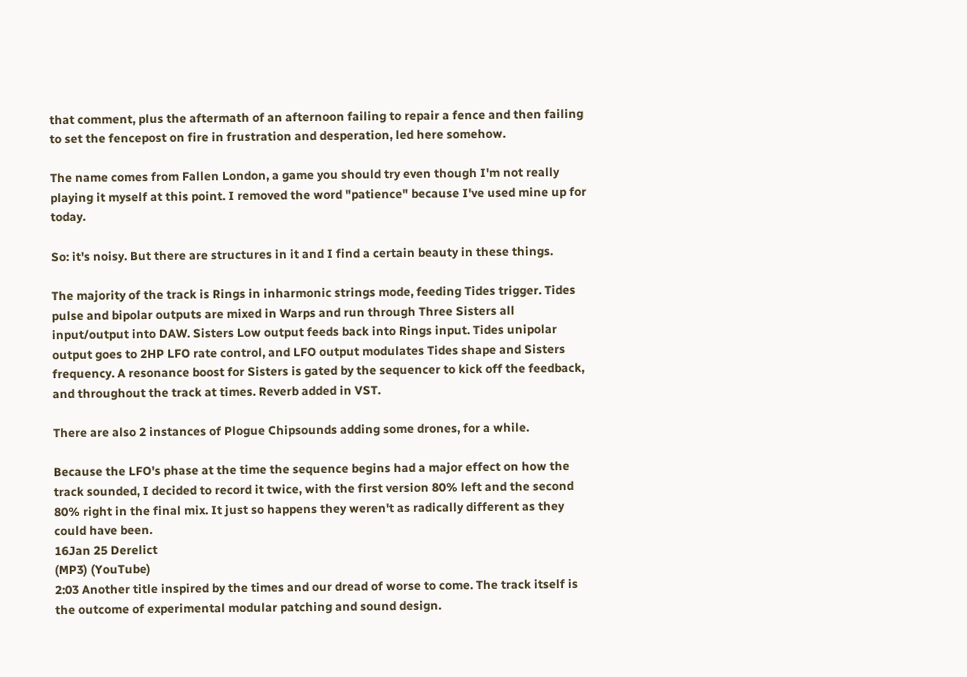that comment, plus the aftermath of an afternoon failing to repair a fence and then failing to set the fencepost on fire in frustration and desperation, led here somehow.

The name comes from Fallen London, a game you should try even though I'm not really playing it myself at this point. I removed the word "patience" because I've used mine up for today.

So: it's noisy. But there are structures in it and I find a certain beauty in these things.

The majority of the track is Rings in inharmonic strings mode, feeding Tides trigger. Tides pulse and bipolar outputs are mixed in Warps and run through Three Sisters all input/output into DAW. Sisters Low output feeds back into Rings input. Tides unipolar output goes to 2HP LFO rate control, and LFO output modulates Tides shape and Sisters frequency. A resonance boost for Sisters is gated by the sequencer to kick off the feedback, and throughout the track at times. Reverb added in VST.

There are also 2 instances of Plogue Chipsounds adding some drones, for a while.

Because the LFO's phase at the time the sequence begins had a major effect on how the track sounded, I decided to record it twice, with the first version 80% left and the second 80% right in the final mix. It just so happens they weren't as radically different as they could have been.
16Jan 25 Derelict
(MP3) (YouTube)
2:03 Another title inspired by the times and our dread of worse to come. The track itself is the outcome of experimental modular patching and sound design.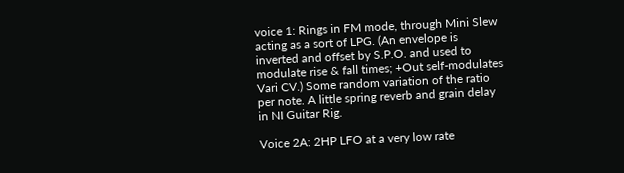voice 1: Rings in FM mode, through Mini Slew acting as a sort of LPG. (An envelope is inverted and offset by S.P.O. and used to modulate rise & fall times; +Out self-modulates Vari CV.) Some random variation of the ratio per note. A little spring reverb and grain delay in NI Guitar Rig.

Voice 2A: 2HP LFO at a very low rate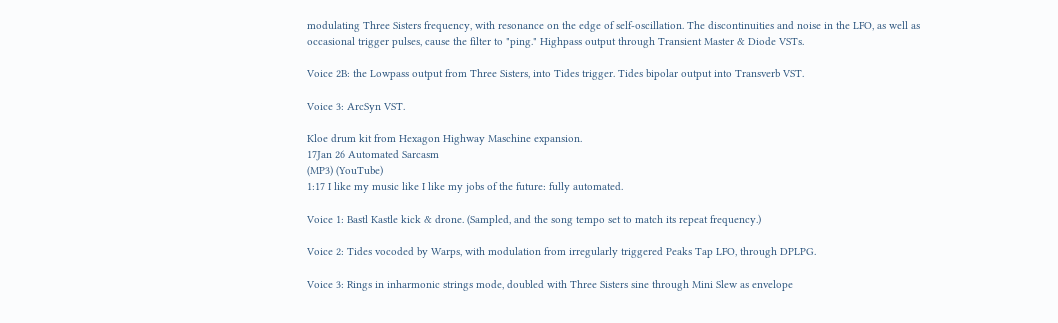modulating Three Sisters frequency, with resonance on the edge of self-oscillation. The discontinuities and noise in the LFO, as well as occasional trigger pulses, cause the filter to "ping." Highpass output through Transient Master & Diode VSTs.

Voice 2B: the Lowpass output from Three Sisters, into Tides trigger. Tides bipolar output into Transverb VST.

Voice 3: ArcSyn VST.

Kloe drum kit from Hexagon Highway Maschine expansion.
17Jan 26 Automated Sarcasm
(MP3) (YouTube)
1:17 I like my music like I like my jobs of the future: fully automated.

Voice 1: Bastl Kastle kick & drone. (Sampled, and the song tempo set to match its repeat frequency.)

Voice 2: Tides vocoded by Warps, with modulation from irregularly triggered Peaks Tap LFO, through DPLPG.

Voice 3: Rings in inharmonic strings mode, doubled with Three Sisters sine through Mini Slew as envelope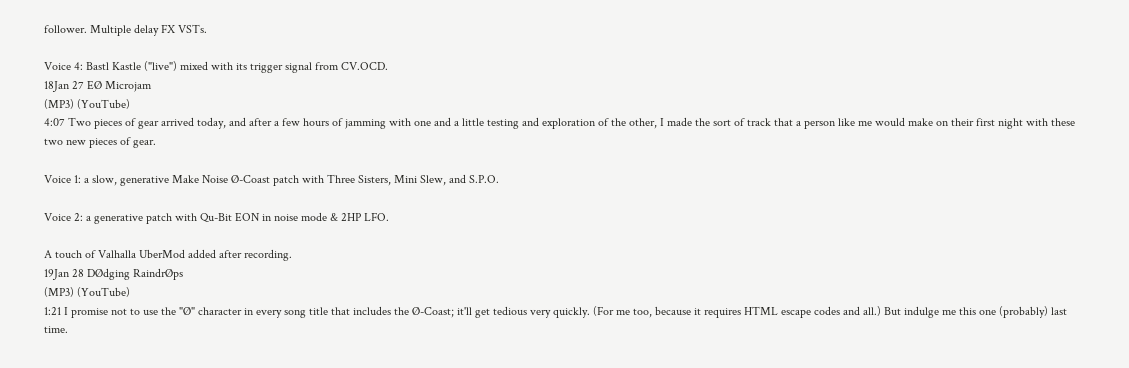follower. Multiple delay FX VSTs.

Voice 4: Bastl Kastle ("live") mixed with its trigger signal from CV.OCD.
18Jan 27 EØ Microjam
(MP3) (YouTube)
4:07 Two pieces of gear arrived today, and after a few hours of jamming with one and a little testing and exploration of the other, I made the sort of track that a person like me would make on their first night with these two new pieces of gear.

Voice 1: a slow, generative Make Noise Ø-Coast patch with Three Sisters, Mini Slew, and S.P.O.

Voice 2: a generative patch with Qu-Bit EON in noise mode & 2HP LFO.

A touch of Valhalla UberMod added after recording.
19Jan 28 DØdging RaindrØps
(MP3) (YouTube)
1:21 I promise not to use the "Ø" character in every song title that includes the Ø-Coast; it'll get tedious very quickly. (For me too, because it requires HTML escape codes and all.) But indulge me this one (probably) last time.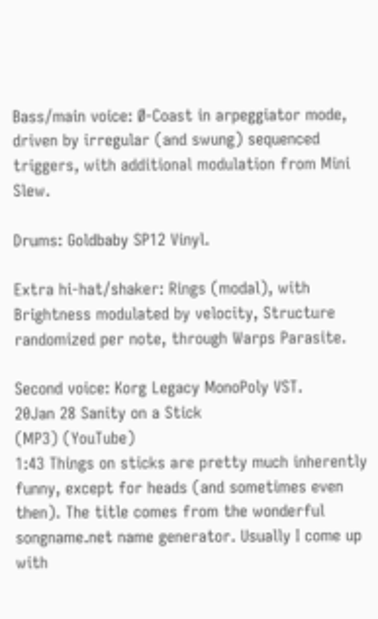Bass/main voice: Ø-Coast in arpeggiator mode, driven by irregular (and swung) sequenced triggers, with additional modulation from Mini Slew.

Drums: Goldbaby SP12 Vinyl.

Extra hi-hat/shaker: Rings (modal), with Brightness modulated by velocity, Structure randomized per note, through Warps Parasite.

Second voice: Korg Legacy MonoPoly VST.
20Jan 28 Sanity on a Stick
(MP3) (YouTube)
1:43 Things on sticks are pretty much inherently funny, except for heads (and sometimes even then). The title comes from the wonderful songname.net name generator. Usually I come up with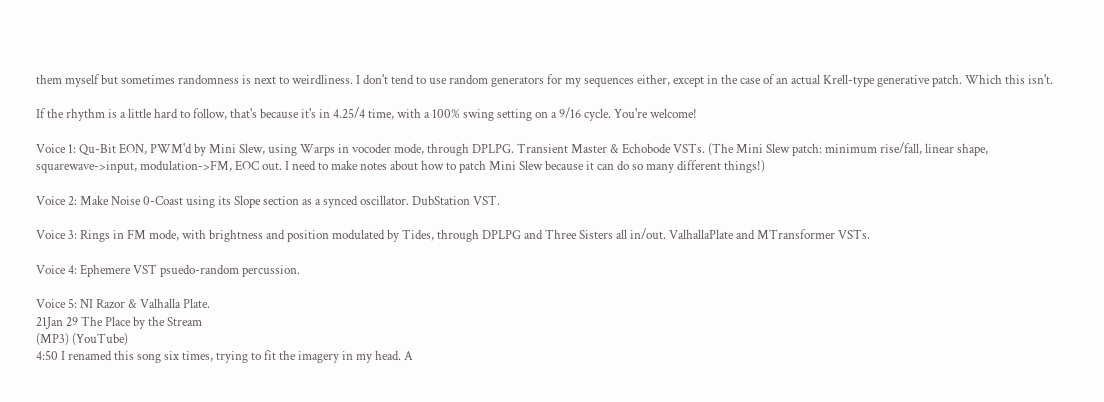them myself but sometimes randomness is next to weirdliness. I don't tend to use random generators for my sequences either, except in the case of an actual Krell-type generative patch. Which this isn't.

If the rhythm is a little hard to follow, that's because it's in 4.25/4 time, with a 100% swing setting on a 9/16 cycle. You're welcome!

Voice 1: Qu-Bit EON, PWM'd by Mini Slew, using Warps in vocoder mode, through DPLPG. Transient Master & Echobode VSTs. (The Mini Slew patch: minimum rise/fall, linear shape, squarewave->input, modulation->FM, EOC out. I need to make notes about how to patch Mini Slew because it can do so many different things!)

Voice 2: Make Noise 0-Coast using its Slope section as a synced oscillator. DubStation VST.

Voice 3: Rings in FM mode, with brightness and position modulated by Tides, through DPLPG and Three Sisters all in/out. ValhallaPlate and MTransformer VSTs.

Voice 4: Ephemere VST psuedo-random percussion.

Voice 5: NI Razor & Valhalla Plate.
21Jan 29 The Place by the Stream
(MP3) (YouTube)
4:50 I renamed this song six times, trying to fit the imagery in my head. A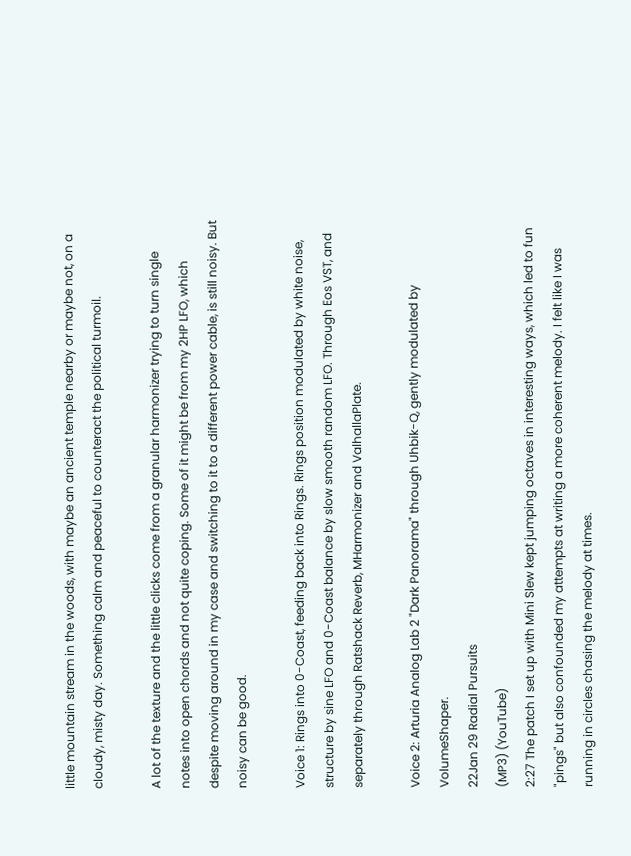little mountain stream in the woods, with maybe an ancient temple nearby or maybe not, on a cloudy, misty day. Something calm and peaceful to counteract the political turmoil.

A lot of the texture and the little clicks come from a granular harmonizer trying to turn single notes into open chords and not quite coping. Some of it might be from my 2HP LFO, which despite moving around in my case and switching to it to a different power cable, is still noisy. But noisy can be good.

Voice 1: Rings into 0-Coast, feeding back into Rings. Rings position modulated by white noise, structure by sine LFO and 0-Coast balance by slow smooth random LFO. Through Eos VST, and separately through Ratshack Reverb, MHarmonizer and ValhallaPlate.

Voice 2: Arturia Analog Lab 2 "Dark Panorama" through Uhbik-Q, gently modulated by VolumeShaper.
22Jan 29 Radial Pursuits
(MP3) (YouTube)
2:27 The patch I set up with Mini Slew kept jumping octaves in interesting ways, which led to fun "pings" but also confounded my attempts at writing a more coherent melody. I felt like I was running in circles chasing the melody at times.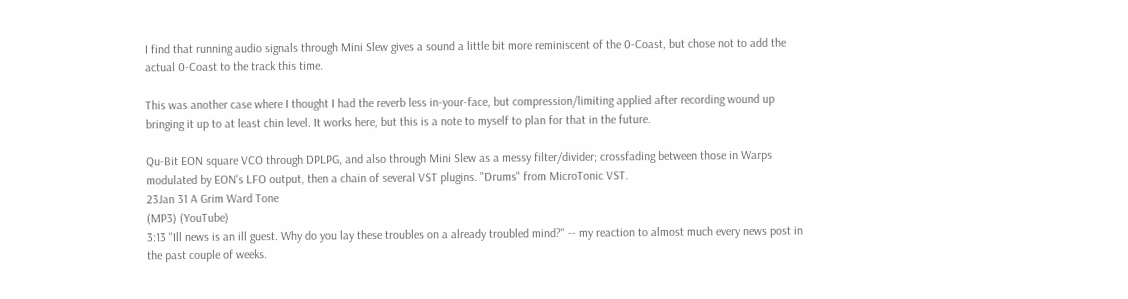I find that running audio signals through Mini Slew gives a sound a little bit more reminiscent of the 0-Coast, but chose not to add the actual 0-Coast to the track this time.

This was another case where I thought I had the reverb less in-your-face, but compression/limiting applied after recording wound up bringing it up to at least chin level. It works here, but this is a note to myself to plan for that in the future.

Qu-Bit EON square VCO through DPLPG, and also through Mini Slew as a messy filter/divider; crossfading between those in Warps modulated by EON's LFO output, then a chain of several VST plugins. "Drums" from MicroTonic VST.
23Jan 31 A Grim Ward Tone
(MP3) (YouTube)
3:13 "Ill news is an ill guest. Why do you lay these troubles on a already troubled mind?" -- my reaction to almost much every news post in the past couple of weeks.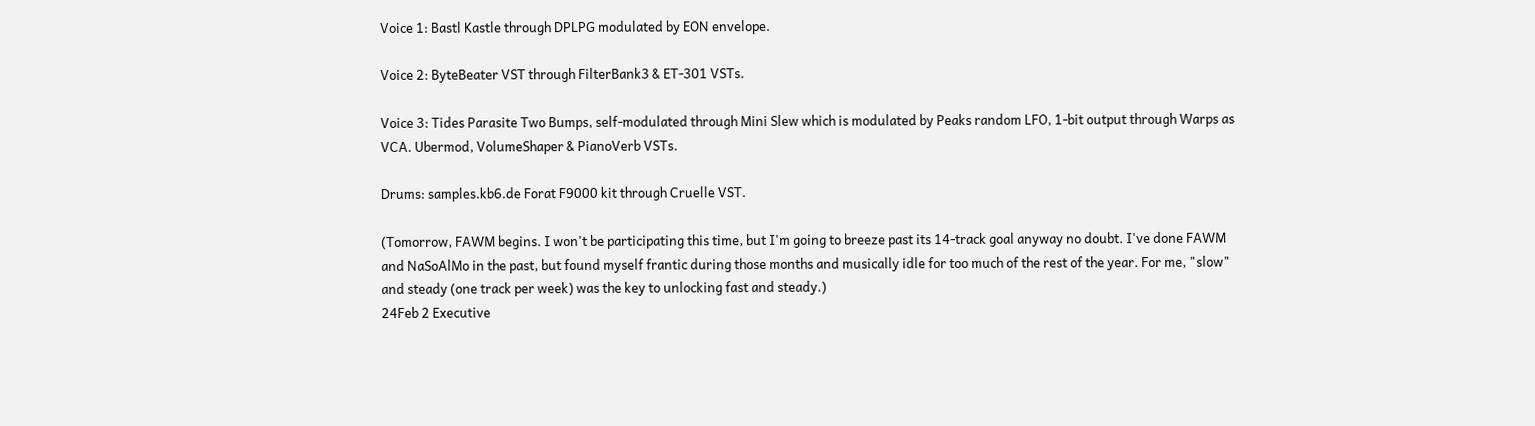Voice 1: Bastl Kastle through DPLPG modulated by EON envelope.

Voice 2: ByteBeater VST through FilterBank3 & ET-301 VSTs.

Voice 3: Tides Parasite Two Bumps, self-modulated through Mini Slew which is modulated by Peaks random LFO, 1-bit output through Warps as VCA. Ubermod, VolumeShaper & PianoVerb VSTs.

Drums: samples.kb6.de Forat F9000 kit through Cruelle VST.

(Tomorrow, FAWM begins. I won't be participating this time, but I'm going to breeze past its 14-track goal anyway no doubt. I've done FAWM and NaSoAlMo in the past, but found myself frantic during those months and musically idle for too much of the rest of the year. For me, "slow" and steady (one track per week) was the key to unlocking fast and steady.)
24Feb 2 Executive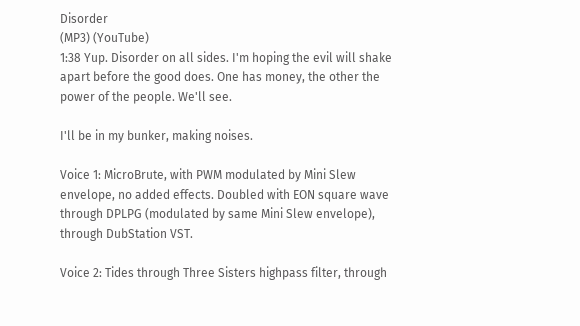Disorder
(MP3) (YouTube)
1:38 Yup. Disorder on all sides. I'm hoping the evil will shake apart before the good does. One has money, the other the power of the people. We'll see.

I'll be in my bunker, making noises.

Voice 1: MicroBrute, with PWM modulated by Mini Slew envelope, no added effects. Doubled with EON square wave through DPLPG (modulated by same Mini Slew envelope), through DubStation VST.

Voice 2: Tides through Three Sisters highpass filter, through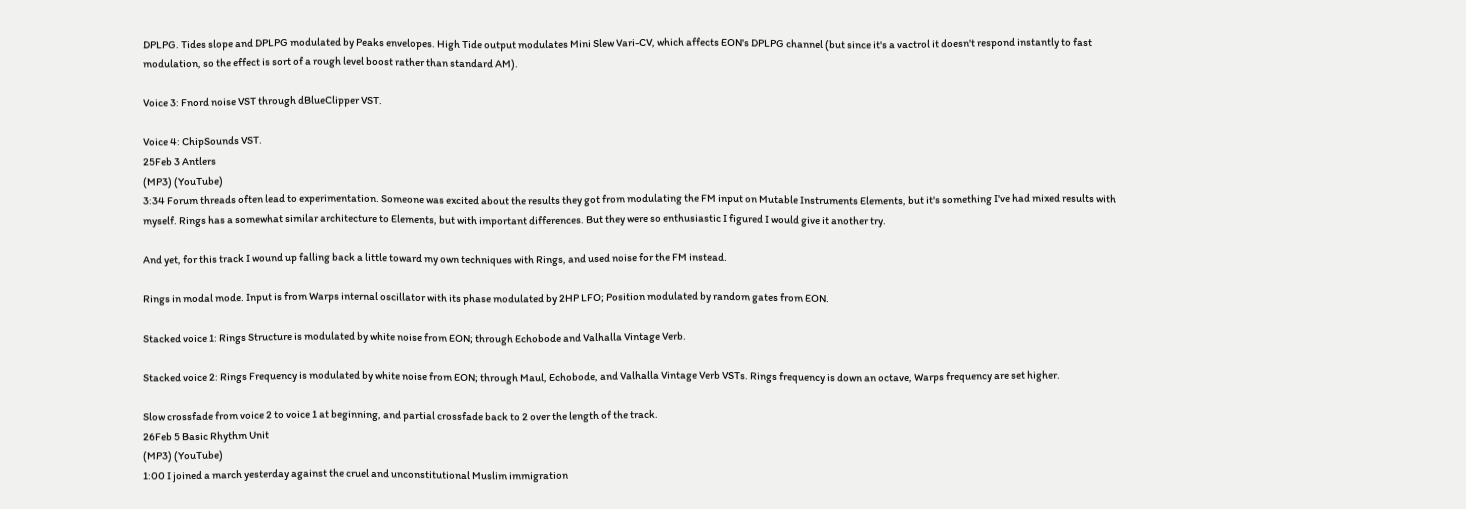DPLPG. Tides slope and DPLPG modulated by Peaks envelopes. High Tide output modulates Mini Slew Vari-CV, which affects EON's DPLPG channel (but since it's a vactrol it doesn't respond instantly to fast modulation, so the effect is sort of a rough level boost rather than standard AM).

Voice 3: Fnord noise VST through dBlueClipper VST.

Voice 4: ChipSounds VST.
25Feb 3 Antlers
(MP3) (YouTube)
3:34 Forum threads often lead to experimentation. Someone was excited about the results they got from modulating the FM input on Mutable Instruments Elements, but it's something I've had mixed results with myself. Rings has a somewhat similar architecture to Elements, but with important differences. But they were so enthusiastic I figured I would give it another try.

And yet, for this track I wound up falling back a little toward my own techniques with Rings, and used noise for the FM instead.

Rings in modal mode. Input is from Warps internal oscillator with its phase modulated by 2HP LFO; Position modulated by random gates from EON.

Stacked voice 1: Rings Structure is modulated by white noise from EON; through Echobode and Valhalla Vintage Verb.

Stacked voice 2: Rings Frequency is modulated by white noise from EON; through Maul, Echobode, and Valhalla Vintage Verb VSTs. Rings frequency is down an octave, Warps frequency are set higher.

Slow crossfade from voice 2 to voice 1 at beginning, and partial crossfade back to 2 over the length of the track.
26Feb 5 Basic Rhythm Unit
(MP3) (YouTube)
1:00 I joined a march yesterday against the cruel and unconstitutional Muslim immigration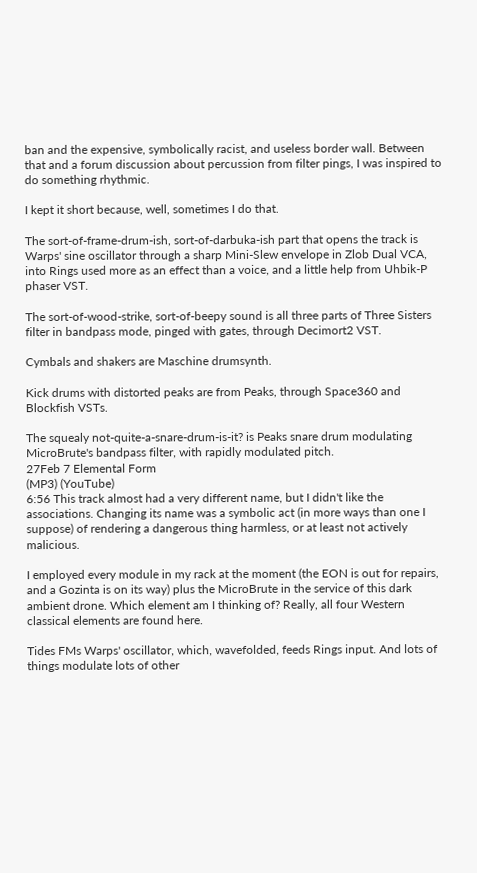ban and the expensive, symbolically racist, and useless border wall. Between that and a forum discussion about percussion from filter pings, I was inspired to do something rhythmic.

I kept it short because, well, sometimes I do that.

The sort-of-frame-drum-ish, sort-of-darbuka-ish part that opens the track is Warps' sine oscillator through a sharp Mini-Slew envelope in Zlob Dual VCA, into Rings used more as an effect than a voice, and a little help from Uhbik-P phaser VST.

The sort-of-wood-strike, sort-of-beepy sound is all three parts of Three Sisters filter in bandpass mode, pinged with gates, through Decimort2 VST.

Cymbals and shakers are Maschine drumsynth.

Kick drums with distorted peaks are from Peaks, through Space360 and Blockfish VSTs.

The squealy not-quite-a-snare-drum-is-it? is Peaks snare drum modulating MicroBrute's bandpass filter, with rapidly modulated pitch.
27Feb 7 Elemental Form
(MP3) (YouTube)
6:56 This track almost had a very different name, but I didn't like the associations. Changing its name was a symbolic act (in more ways than one I suppose) of rendering a dangerous thing harmless, or at least not actively malicious.

I employed every module in my rack at the moment (the EON is out for repairs, and a Gozinta is on its way) plus the MicroBrute in the service of this dark ambient drone. Which element am I thinking of? Really, all four Western classical elements are found here.

Tides FMs Warps' oscillator, which, wavefolded, feeds Rings input. And lots of things modulate lots of other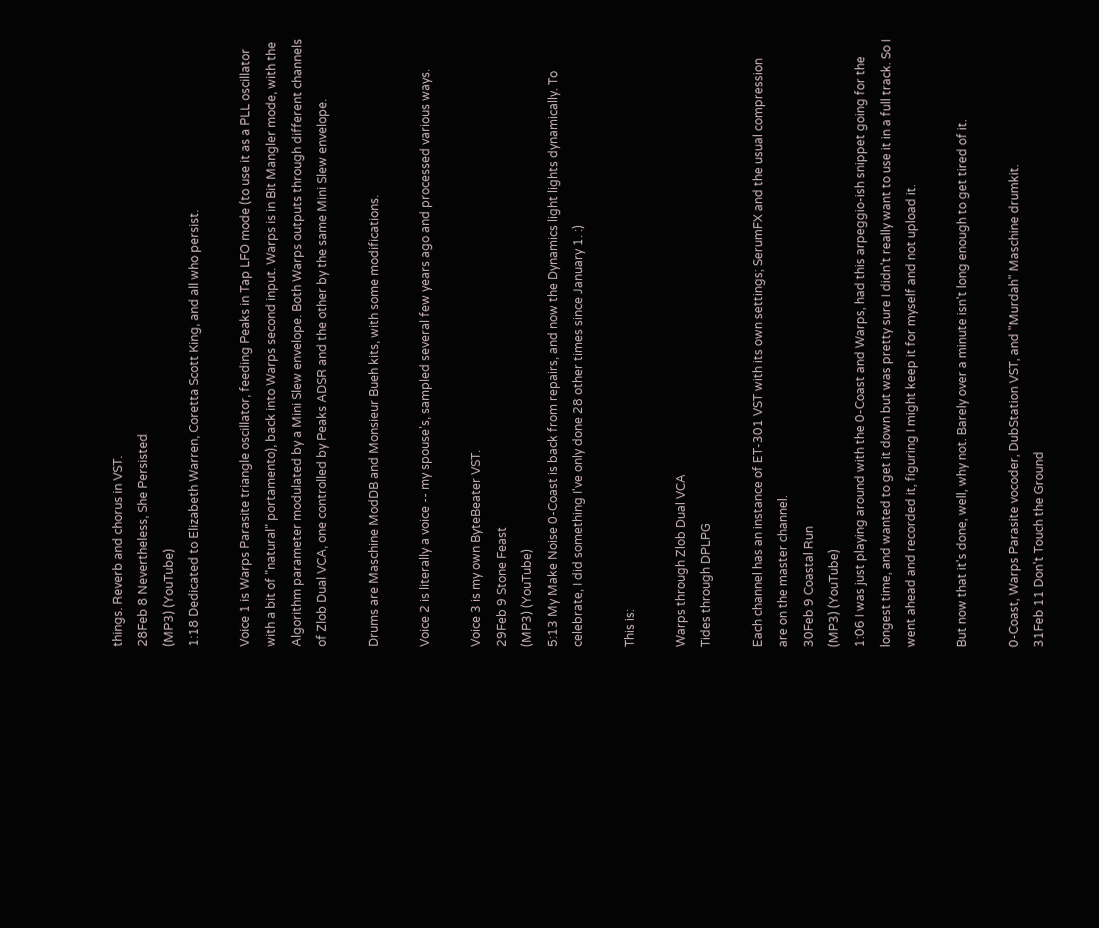things. Reverb and chorus in VST.
28Feb 8 Nevertheless, She Persisted
(MP3) (YouTube)
1:18 Dedicated to Elizabeth Warren, Coretta Scott King, and all who persist.

Voice 1 is Warps Parasite triangle oscillator, feeding Peaks in Tap LFO mode (to use it as a PLL oscillator with a bit of "natural" portamento), back into Warps second input. Warps is in Bit Mangler mode, with the Algorithm parameter modulated by a Mini Slew envelope. Both Warps outputs through different channels of Zlob Dual VCA, one controlled by Peaks ADSR and the other by the same Mini Slew envelope.

Drums are Maschine ModDB and Monsieur Bueh kits, with some modifications.

Voice 2 is literally a voice -- my spouse's, sampled several few years ago and processed various ways.

Voice 3 is my own ByteBeater VST.
29Feb 9 Stone Feast
(MP3) (YouTube)
5:13 My Make Noise 0-Coast is back from repairs, and now the Dynamics light lights dynamically. To celebrate, I did something I've only done 28 other times since January 1. :)

This is:

Warps through Zlob Dual VCA
Tides through DPLPG

Each channel has an instance of ET-301 VST with its own settings; SerumFX and the usual compression are on the master channel.
30Feb 9 Coastal Run
(MP3) (YouTube)
1:06 I was just playing around with the 0-Coast and Warps, had this arpeggio-ish snippet going for the longest time, and wanted to get it down but was pretty sure I didn't really want to use it in a full track. So I went ahead and recorded it, figuring I might keep it for myself and not upload it.

But now that it's done, well, why not. Barely over a minute isn't long enough to get tired of it.

0-Coast, Warps Parasite vocoder, DubStation VST, and "Murdah" Maschine drumkit.
31Feb 11 Don't Touch the Ground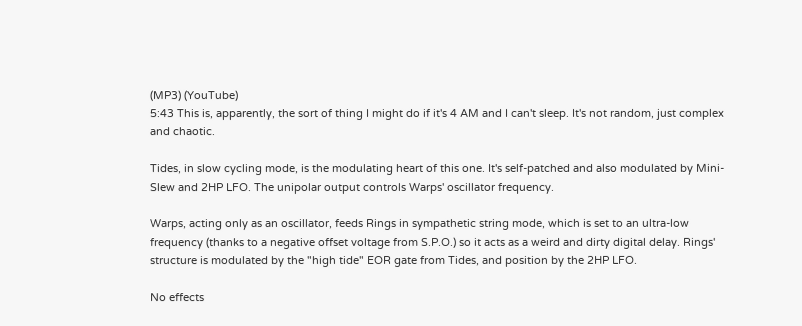(MP3) (YouTube)
5:43 This is, apparently, the sort of thing I might do if it's 4 AM and I can't sleep. It's not random, just complex and chaotic.

Tides, in slow cycling mode, is the modulating heart of this one. It's self-patched and also modulated by Mini-Slew and 2HP LFO. The unipolar output controls Warps' oscillator frequency.

Warps, acting only as an oscillator, feeds Rings in sympathetic string mode, which is set to an ultra-low frequency (thanks to a negative offset voltage from S.P.O.) so it acts as a weird and dirty digital delay. Rings' structure is modulated by the "high tide" EOR gate from Tides, and position by the 2HP LFO.

No effects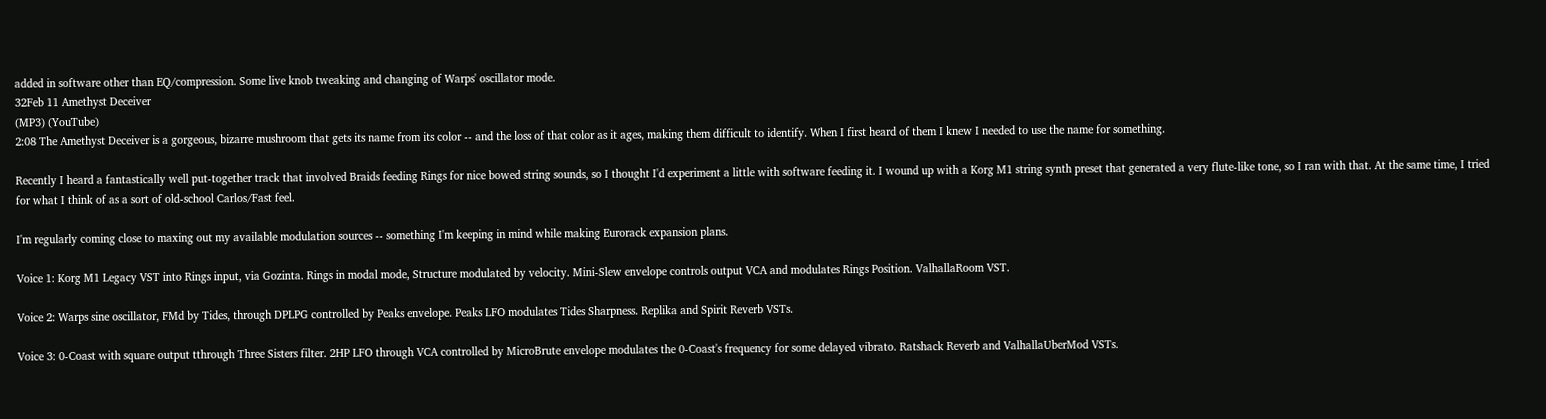added in software other than EQ/compression. Some live knob tweaking and changing of Warps' oscillator mode.
32Feb 11 Amethyst Deceiver
(MP3) (YouTube)
2:08 The Amethyst Deceiver is a gorgeous, bizarre mushroom that gets its name from its color -- and the loss of that color as it ages, making them difficult to identify. When I first heard of them I knew I needed to use the name for something.

Recently I heard a fantastically well put-together track that involved Braids feeding Rings for nice bowed string sounds, so I thought I'd experiment a little with software feeding it. I wound up with a Korg M1 string synth preset that generated a very flute-like tone, so I ran with that. At the same time, I tried for what I think of as a sort of old-school Carlos/Fast feel.

I'm regularly coming close to maxing out my available modulation sources -- something I'm keeping in mind while making Eurorack expansion plans.

Voice 1: Korg M1 Legacy VST into Rings input, via Gozinta. Rings in modal mode, Structure modulated by velocity. Mini-Slew envelope controls output VCA and modulates Rings Position. ValhallaRoom VST.

Voice 2: Warps sine oscillator, FMd by Tides, through DPLPG controlled by Peaks envelope. Peaks LFO modulates Tides Sharpness. Replika and Spirit Reverb VSTs.

Voice 3: 0-Coast with square output tthrough Three Sisters filter. 2HP LFO through VCA controlled by MicroBrute envelope modulates the 0-Coast's frequency for some delayed vibrato. Ratshack Reverb and ValhallaUberMod VSTs.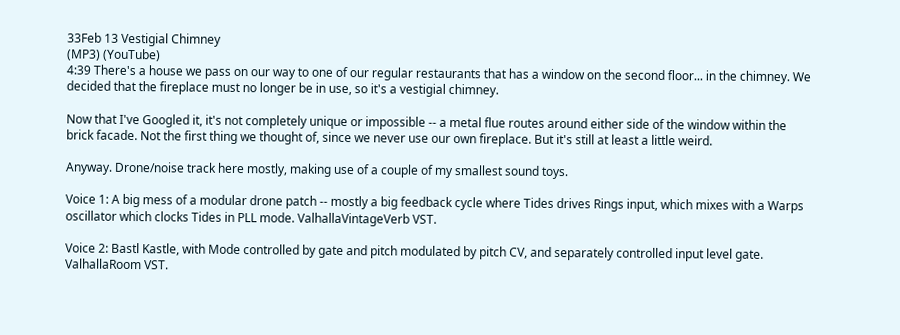33Feb 13 Vestigial Chimney
(MP3) (YouTube)
4:39 There's a house we pass on our way to one of our regular restaurants that has a window on the second floor... in the chimney. We decided that the fireplace must no longer be in use, so it's a vestigial chimney.

Now that I've Googled it, it's not completely unique or impossible -- a metal flue routes around either side of the window within the brick facade. Not the first thing we thought of, since we never use our own fireplace. But it's still at least a little weird.

Anyway. Drone/noise track here mostly, making use of a couple of my smallest sound toys.

Voice 1: A big mess of a modular drone patch -- mostly a big feedback cycle where Tides drives Rings input, which mixes with a Warps oscillator which clocks Tides in PLL mode. ValhallaVintageVerb VST.

Voice 2: Bastl Kastle, with Mode controlled by gate and pitch modulated by pitch CV, and separately controlled input level gate. ValhallaRoom VST.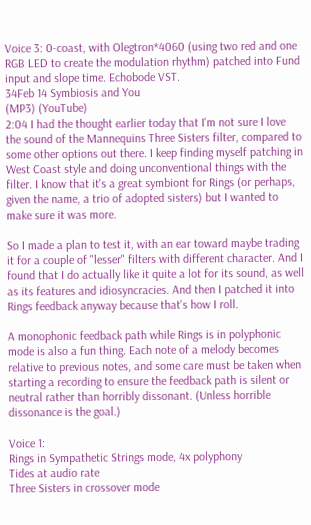Voice 3: 0-coast, with Olegtron*4060 (using two red and one RGB LED to create the modulation rhythm) patched into Fund input and slope time. Echobode VST.
34Feb 14 Symbiosis and You
(MP3) (YouTube)
2:04 I had the thought earlier today that I'm not sure I love the sound of the Mannequins Three Sisters filter, compared to some other options out there. I keep finding myself patching in West Coast style and doing unconventional things with the filter. I know that it's a great symbiont for Rings (or perhaps, given the name, a trio of adopted sisters) but I wanted to make sure it was more.

So I made a plan to test it, with an ear toward maybe trading it for a couple of "lesser" filters with different character. And I found that I do actually like it quite a lot for its sound, as well as its features and idiosyncracies. And then I patched it into Rings feedback anyway because that's how I roll.

A monophonic feedback path while Rings is in polyphonic mode is also a fun thing. Each note of a melody becomes relative to previous notes, and some care must be taken when starting a recording to ensure the feedback path is silent or neutral rather than horribly dissonant. (Unless horrible dissonance is the goal.)

Voice 1:
Rings in Sympathetic Strings mode, 4x polyphony
Tides at audio rate
Three Sisters in crossover mode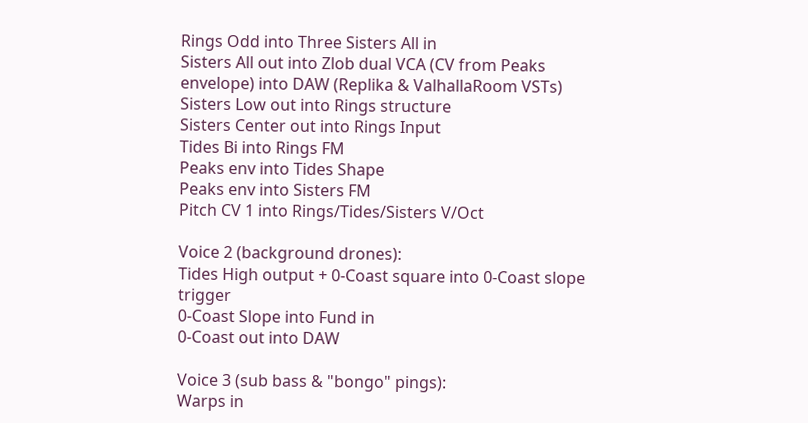Rings Odd into Three Sisters All in
Sisters All out into Zlob dual VCA (CV from Peaks envelope) into DAW (Replika & ValhallaRoom VSTs)
Sisters Low out into Rings structure
Sisters Center out into Rings Input
Tides Bi into Rings FM
Peaks env into Tides Shape
Peaks env into Sisters FM
Pitch CV 1 into Rings/Tides/Sisters V/Oct

Voice 2 (background drones):
Tides High output + 0-Coast square into 0-Coast slope trigger
0-Coast Slope into Fund in
0-Coast out into DAW

Voice 3 (sub bass & "bongo" pings):
Warps in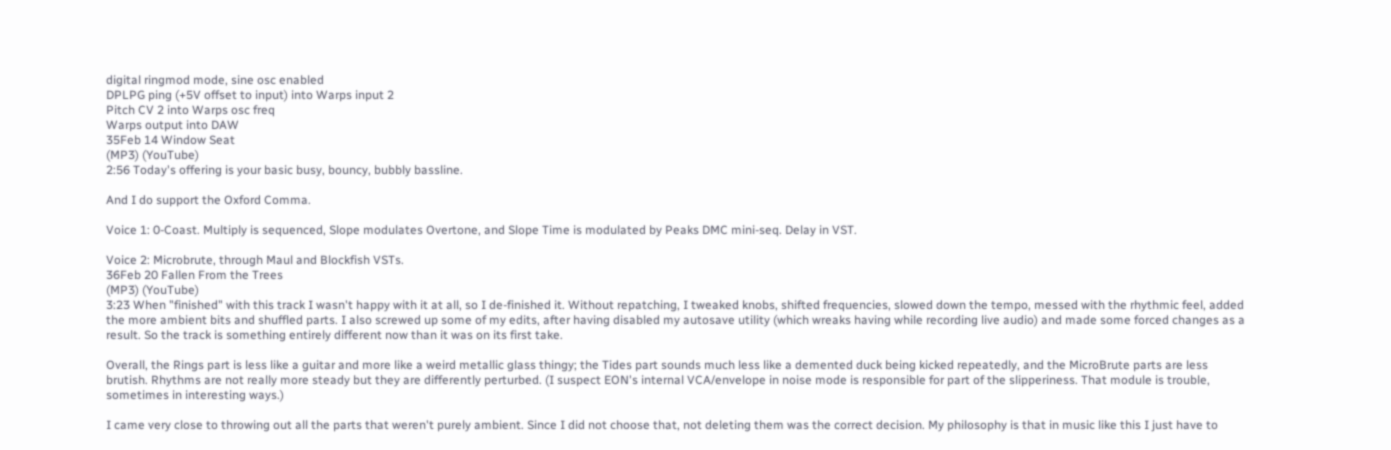digital ringmod mode, sine osc enabled
DPLPG ping (+5V offset to input) into Warps input 2
Pitch CV 2 into Warps osc freq
Warps output into DAW
35Feb 14 Window Seat
(MP3) (YouTube)
2:56 Today's offering is your basic busy, bouncy, bubbly bassline.

And I do support the Oxford Comma.

Voice 1: 0-Coast. Multiply is sequenced, Slope modulates Overtone, and Slope Time is modulated by Peaks DMC mini-seq. Delay in VST.

Voice 2: Microbrute, through Maul and Blockfish VSTs.
36Feb 20 Fallen From the Trees
(MP3) (YouTube)
3:23 When "finished" with this track I wasn't happy with it at all, so I de-finished it. Without repatching, I tweaked knobs, shifted frequencies, slowed down the tempo, messed with the rhythmic feel, added the more ambient bits and shuffled parts. I also screwed up some of my edits, after having disabled my autosave utility (which wreaks having while recording live audio) and made some forced changes as a result. So the track is something entirely different now than it was on its first take.

Overall, the Rings part is less like a guitar and more like a weird metallic glass thingy; the Tides part sounds much less like a demented duck being kicked repeatedly, and the MicroBrute parts are less brutish. Rhythms are not really more steady but they are differently perturbed. (I suspect EON's internal VCA/envelope in noise mode is responsible for part of the slipperiness. That module is trouble, sometimes in interesting ways.)

I came very close to throwing out all the parts that weren't purely ambient. Since I did not choose that, not deleting them was the correct decision. My philosophy is that in music like this I just have to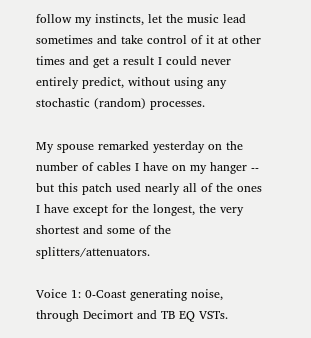follow my instincts, let the music lead sometimes and take control of it at other times and get a result I could never entirely predict, without using any stochastic (random) processes.

My spouse remarked yesterday on the number of cables I have on my hanger -- but this patch used nearly all of the ones I have except for the longest, the very shortest and some of the splitters/attenuators.

Voice 1: 0-Coast generating noise, through Decimort and TB EQ VSTs.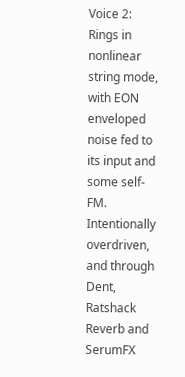Voice 2: Rings in nonlinear string mode, with EON enveloped noise fed to its input and some self-FM. Intentionally overdriven, and through Dent, Ratshack Reverb and SerumFX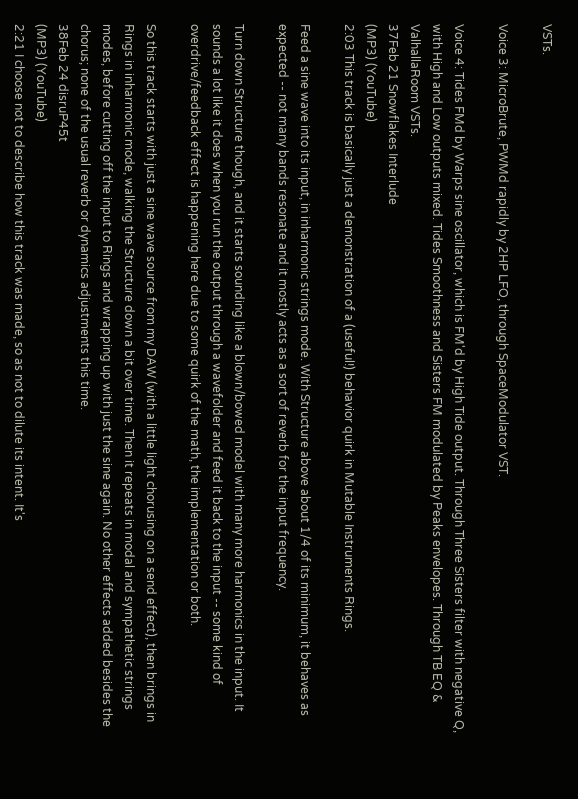VSTs.

Voice 3: MicroBrute, PWMd rapidly by 2HP LFO, through SpaceModulator VST.

Voice 4: Tides FMd by Warps sine oscillator, which is FM'd by High Tide output. Through Three Sisters filter with negative Q, with High and Low outputs mixed. Tides Smoothness and Sisters FM modulated by Peaks envelopes. Through TB EQ & ValhallaRoom VSTs.
37Feb 21 Snowflakes Interlude
(MP3) (YouTube)
2:03 This track is basically just a demonstration of a (useful!) behavior quirk in Mutable Instruments Rings.

Feed a sine wave into its input, in inharmonic strings mode. With Structure above about 1/4 of its minimum, it behaves as expected -- not many bands resonate and it mostly acts as a sort of reverb for the input frequency.

Turn down Structure though, and it starts sounding like a blown/bowed model with many more harmonics in the input. It sounds a lot like it does when you run the output through a wavefolder and feed it back to the input -- some kind of overdrive/feedback effect is happening here due to some quirk of the math, the implementation or both.

So this track starts with just a sine wave source from my DAW (with a little light chorusing on a send effect), then brings in Rings in inharmonic mode, walking the Structure down a bit over time. Then it repeats in modal and sympathetic strings modes, before cutting off the input to Rings and wrapping up with just the sine again. No other effects added besides the chorus; none of the usual reverb or dynamics adjustments this time.
38Feb 24 disruP45t
(MP3) (YouTube)
2:21 I choose not to describe how this track was made, so as not to dilute its intent. It's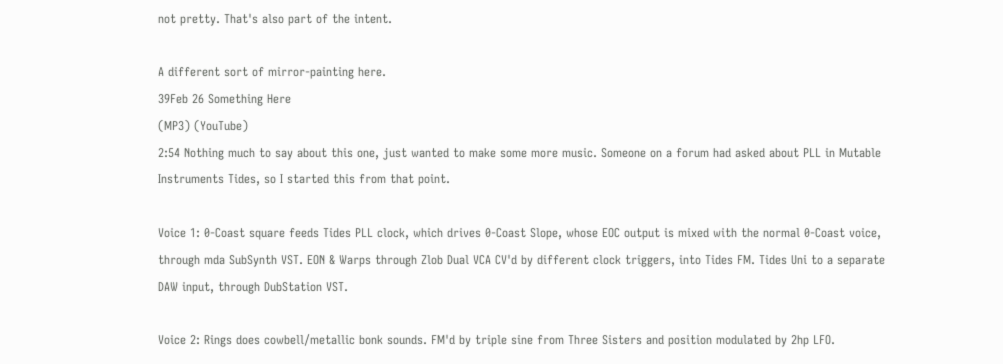not pretty. That's also part of the intent.

A different sort of mirror-painting here.
39Feb 26 Something Here
(MP3) (YouTube)
2:54 Nothing much to say about this one, just wanted to make some more music. Someone on a forum had asked about PLL in Mutable Instruments Tides, so I started this from that point.

Voice 1: 0-Coast square feeds Tides PLL clock, which drives 0-Coast Slope, whose EOC output is mixed with the normal 0-Coast voice, through mda SubSynth VST. EON & Warps through Zlob Dual VCA CV'd by different clock triggers, into Tides FM. Tides Uni to a separate DAW input, through DubStation VST.

Voice 2: Rings does cowbell/metallic bonk sounds. FM'd by triple sine from Three Sisters and position modulated by 2hp LFO.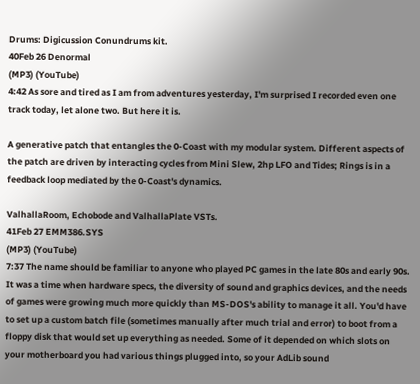Drums: Digicussion Conundrums kit.
40Feb 26 Denormal
(MP3) (YouTube)
4:42 As sore and tired as I am from adventures yesterday, I'm surprised I recorded even one track today, let alone two. But here it is.

A generative patch that entangles the 0-Coast with my modular system. Different aspects of the patch are driven by interacting cycles from Mini Slew, 2hp LFO and Tides; Rings is in a feedback loop mediated by the 0-Coast's dynamics.

ValhallaRoom, Echobode and ValhallaPlate VSTs.
41Feb 27 EMM386.SYS
(MP3) (YouTube)
7:37 The name should be familiar to anyone who played PC games in the late 80s and early 90s. It was a time when hardware specs, the diversity of sound and graphics devices, and the needs of games were growing much more quickly than MS-DOS's ability to manage it all. You'd have to set up a custom batch file (sometimes manually after much trial and error) to boot from a floppy disk that would set up everything as needed. Some of it depended on which slots on your motherboard you had various things plugged into, so your AdLib sound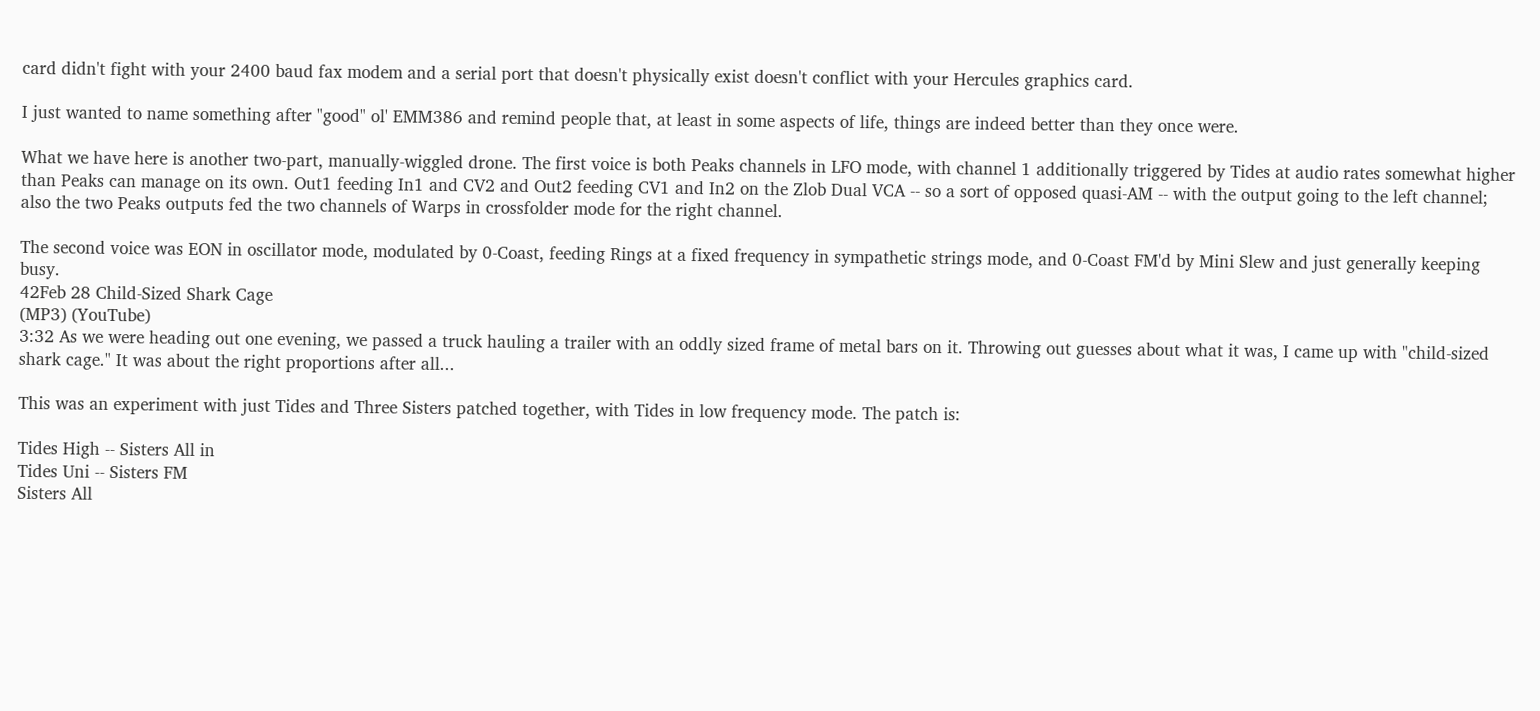card didn't fight with your 2400 baud fax modem and a serial port that doesn't physically exist doesn't conflict with your Hercules graphics card.

I just wanted to name something after "good" ol' EMM386 and remind people that, at least in some aspects of life, things are indeed better than they once were.

What we have here is another two-part, manually-wiggled drone. The first voice is both Peaks channels in LFO mode, with channel 1 additionally triggered by Tides at audio rates somewhat higher than Peaks can manage on its own. Out1 feeding In1 and CV2 and Out2 feeding CV1 and In2 on the Zlob Dual VCA -- so a sort of opposed quasi-AM -- with the output going to the left channel; also the two Peaks outputs fed the two channels of Warps in crossfolder mode for the right channel.

The second voice was EON in oscillator mode, modulated by 0-Coast, feeding Rings at a fixed frequency in sympathetic strings mode, and 0-Coast FM'd by Mini Slew and just generally keeping busy.
42Feb 28 Child-Sized Shark Cage
(MP3) (YouTube)
3:32 As we were heading out one evening, we passed a truck hauling a trailer with an oddly sized frame of metal bars on it. Throwing out guesses about what it was, I came up with "child-sized shark cage." It was about the right proportions after all...

This was an experiment with just Tides and Three Sisters patched together, with Tides in low frequency mode. The patch is:

Tides High -- Sisters All in
Tides Uni -- Sisters FM
Sisters All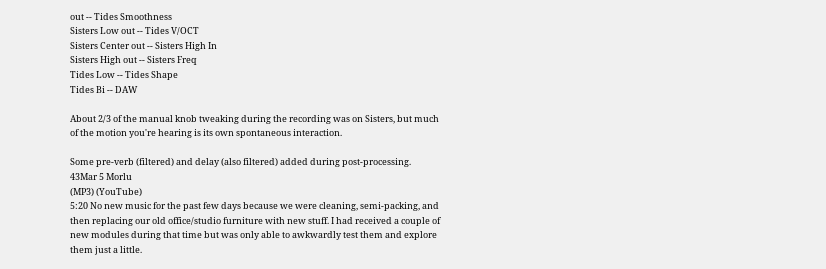out -- Tides Smoothness
Sisters Low out -- Tides V/OCT
Sisters Center out -- Sisters High In
Sisters High out -- Sisters Freq
Tides Low -- Tides Shape
Tides Bi -- DAW

About 2/3 of the manual knob tweaking during the recording was on Sisters, but much of the motion you're hearing is its own spontaneous interaction.

Some pre-verb (filtered) and delay (also filtered) added during post-processing.
43Mar 5 Morlu
(MP3) (YouTube)
5:20 No new music for the past few days because we were cleaning, semi-packing, and then replacing our old office/studio furniture with new stuff. I had received a couple of new modules during that time but was only able to awkwardly test them and explore them just a little.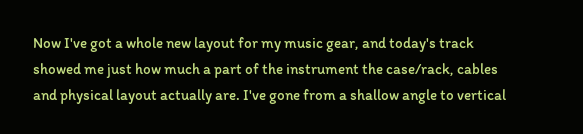Now I've got a whole new layout for my music gear, and today's track showed me just how much a part of the instrument the case/rack, cables and physical layout actually are. I've gone from a shallow angle to vertical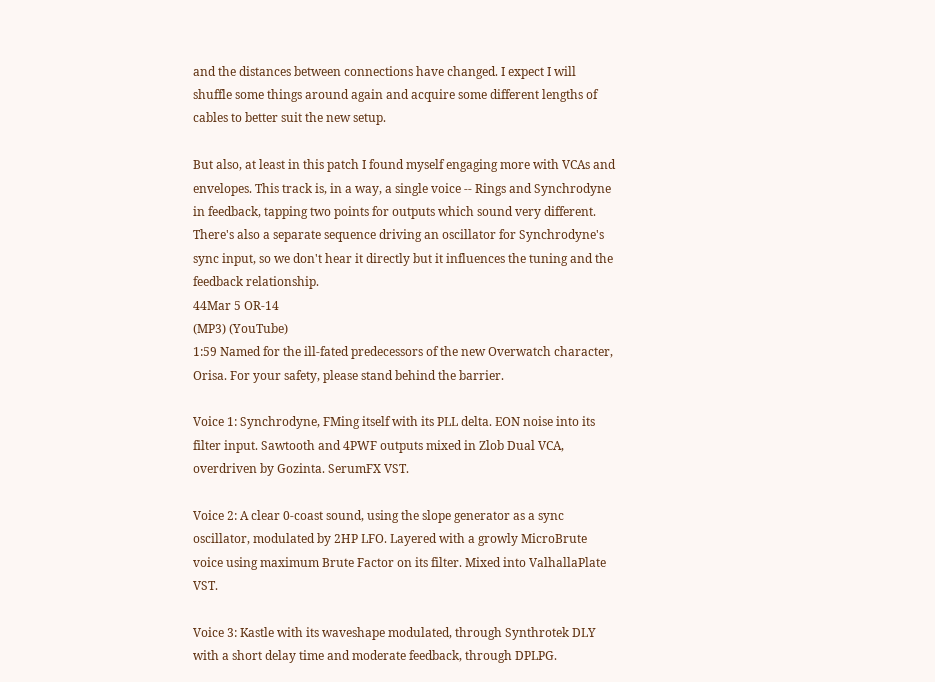and the distances between connections have changed. I expect I will shuffle some things around again and acquire some different lengths of cables to better suit the new setup.

But also, at least in this patch I found myself engaging more with VCAs and envelopes. This track is, in a way, a single voice -- Rings and Synchrodyne in feedback, tapping two points for outputs which sound very different. There's also a separate sequence driving an oscillator for Synchrodyne's sync input, so we don't hear it directly but it influences the tuning and the feedback relationship.
44Mar 5 OR-14
(MP3) (YouTube)
1:59 Named for the ill-fated predecessors of the new Overwatch character, Orisa. For your safety, please stand behind the barrier.

Voice 1: Synchrodyne, FMing itself with its PLL delta. EON noise into its filter input. Sawtooth and 4PWF outputs mixed in Zlob Dual VCA, overdriven by Gozinta. SerumFX VST.

Voice 2: A clear 0-coast sound, using the slope generator as a sync oscillator, modulated by 2HP LFO. Layered with a growly MicroBrute voice using maximum Brute Factor on its filter. Mixed into ValhallaPlate VST.

Voice 3: Kastle with its waveshape modulated, through Synthrotek DLY with a short delay time and moderate feedback, through DPLPG.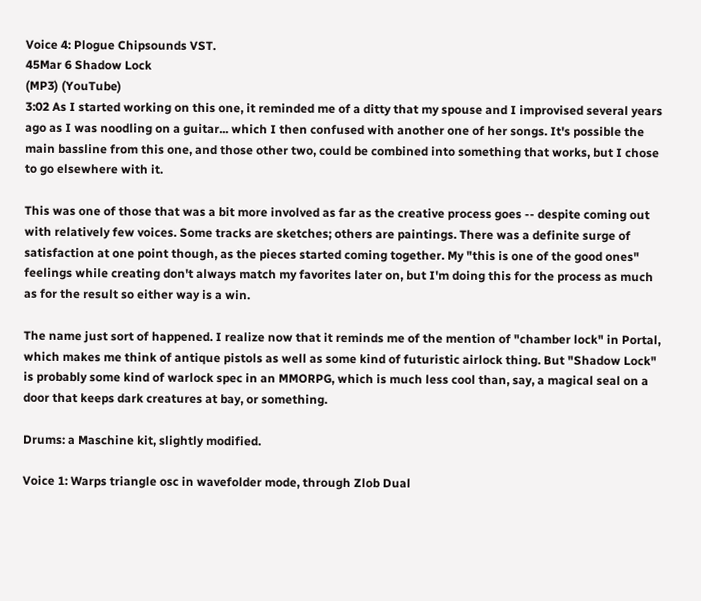Voice 4: Plogue Chipsounds VST.
45Mar 6 Shadow Lock
(MP3) (YouTube)
3:02 As I started working on this one, it reminded me of a ditty that my spouse and I improvised several years ago as I was noodling on a guitar... which I then confused with another one of her songs. It's possible the main bassline from this one, and those other two, could be combined into something that works, but I chose to go elsewhere with it.

This was one of those that was a bit more involved as far as the creative process goes -- despite coming out with relatively few voices. Some tracks are sketches; others are paintings. There was a definite surge of satisfaction at one point though, as the pieces started coming together. My "this is one of the good ones" feelings while creating don't always match my favorites later on, but I'm doing this for the process as much as for the result so either way is a win.

The name just sort of happened. I realize now that it reminds me of the mention of "chamber lock" in Portal, which makes me think of antique pistols as well as some kind of futuristic airlock thing. But "Shadow Lock" is probably some kind of warlock spec in an MMORPG, which is much less cool than, say, a magical seal on a door that keeps dark creatures at bay, or something.

Drums: a Maschine kit, slightly modified.

Voice 1: Warps triangle osc in wavefolder mode, through Zlob Dual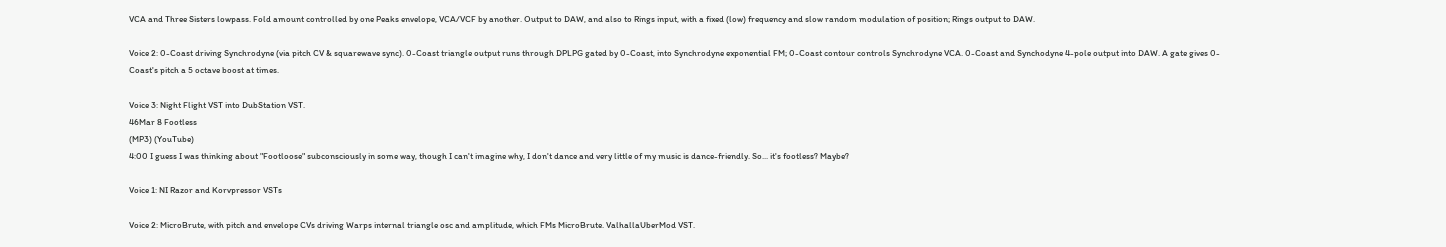VCA and Three Sisters lowpass. Fold amount controlled by one Peaks envelope, VCA/VCF by another. Output to DAW, and also to Rings input, with a fixed (low) frequency and slow random modulation of position; Rings output to DAW.

Voice 2: 0-Coast driving Synchrodyne (via pitch CV & squarewave sync). 0-Coast triangle output runs through DPLPG gated by 0-Coast, into Synchrodyne exponential FM; 0-Coast contour controls Synchrodyne VCA. 0-Coast and Synchodyne 4-pole output into DAW. A gate gives 0-Coast's pitch a 5 octave boost at times.

Voice 3: Night Flight VST into DubStation VST.
46Mar 8 Footless
(MP3) (YouTube)
4:00 I guess I was thinking about "Footloose" subconsciously in some way, though I can't imagine why, I don't dance and very little of my music is dance-friendly. So... it's footless? Maybe?

Voice 1: NI Razor and Korvpressor VSTs

Voice 2: MicroBrute, with pitch and envelope CVs driving Warps internal triangle osc and amplitude, which FMs MicroBrute. ValhallaUberMod VST.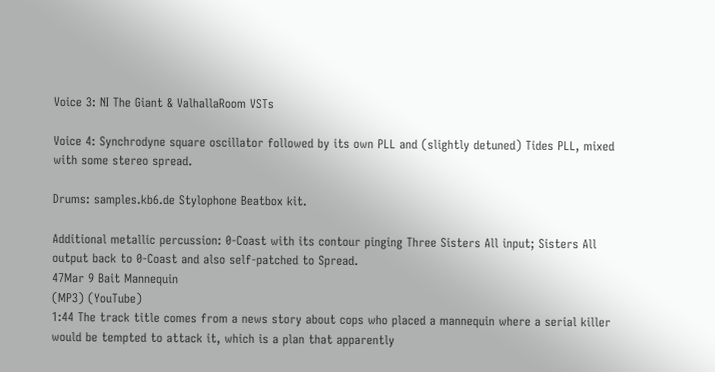Voice 3: NI The Giant & ValhallaRoom VSTs

Voice 4: Synchrodyne square oscillator followed by its own PLL and (slightly detuned) Tides PLL, mixed with some stereo spread.

Drums: samples.kb6.de Stylophone Beatbox kit.

Additional metallic percussion: 0-Coast with its contour pinging Three Sisters All input; Sisters All output back to 0-Coast and also self-patched to Spread.
47Mar 9 Bait Mannequin
(MP3) (YouTube)
1:44 The track title comes from a news story about cops who placed a mannequin where a serial killer would be tempted to attack it, which is a plan that apparently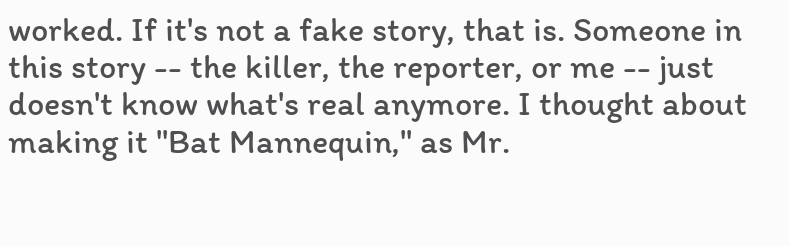worked. If it's not a fake story, that is. Someone in this story -- the killer, the reporter, or me -- just doesn't know what's real anymore. I thought about making it "Bat Mannequin," as Mr.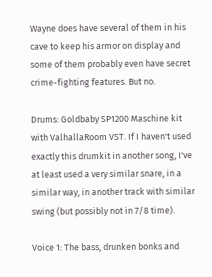Wayne does have several of them in his cave to keep his armor on display and some of them probably even have secret crime-fighting features. But no.

Drums: Goldbaby SP1200 Maschine kit with ValhallaRoom VST. If I haven't used exactly this drumkit in another song, I've at least used a very similar snare, in a similar way, in another track with similar swing (but possibly not in 7/8 time).

Voice 1: The bass, drunken bonks and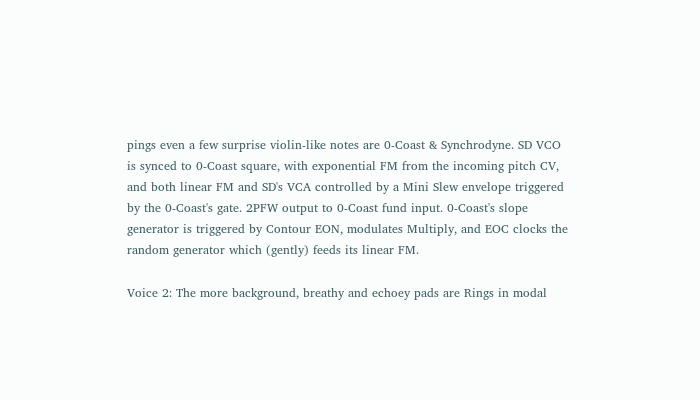pings even a few surprise violin-like notes are 0-Coast & Synchrodyne. SD VCO is synced to 0-Coast square, with exponential FM from the incoming pitch CV, and both linear FM and SD's VCA controlled by a Mini Slew envelope triggered by the 0-Coast's gate. 2PFW output to 0-Coast fund input. 0-Coast's slope generator is triggered by Contour EON, modulates Multiply, and EOC clocks the random generator which (gently) feeds its linear FM.

Voice 2: The more background, breathy and echoey pads are Rings in modal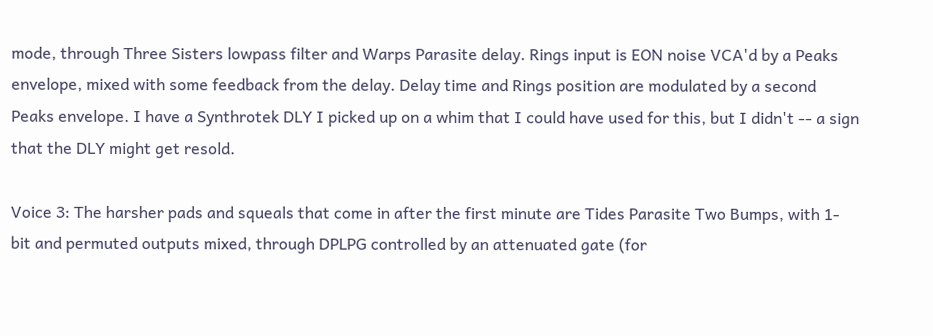mode, through Three Sisters lowpass filter and Warps Parasite delay. Rings input is EON noise VCA'd by a Peaks envelope, mixed with some feedback from the delay. Delay time and Rings position are modulated by a second Peaks envelope. I have a Synthrotek DLY I picked up on a whim that I could have used for this, but I didn't -- a sign that the DLY might get resold.

Voice 3: The harsher pads and squeals that come in after the first minute are Tides Parasite Two Bumps, with 1-bit and permuted outputs mixed, through DPLPG controlled by an attenuated gate (for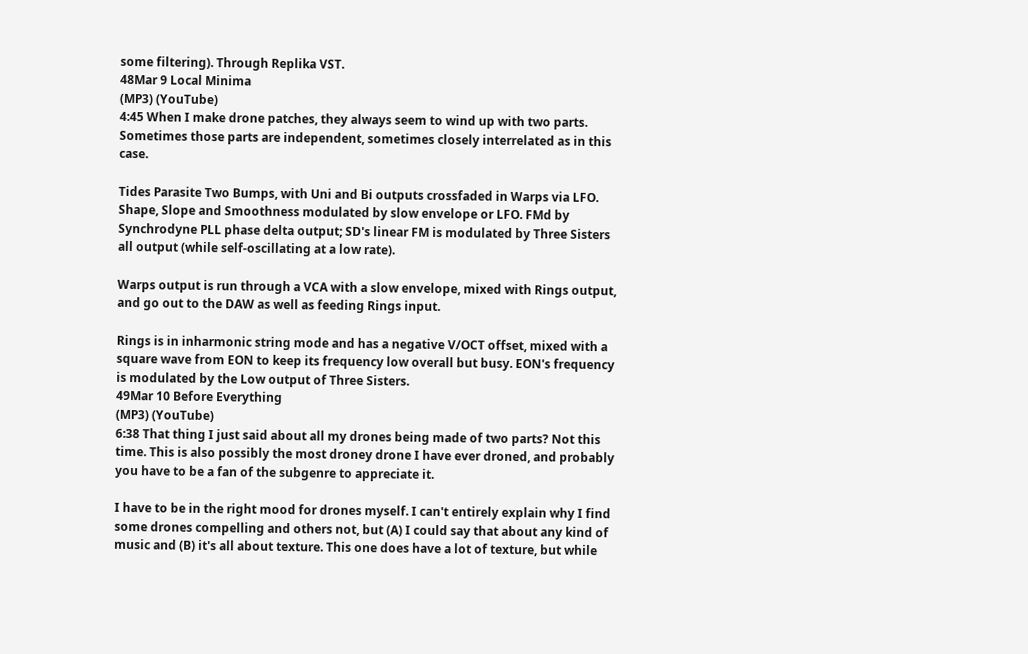some filtering). Through Replika VST.
48Mar 9 Local Minima
(MP3) (YouTube)
4:45 When I make drone patches, they always seem to wind up with two parts. Sometimes those parts are independent, sometimes closely interrelated as in this case.

Tides Parasite Two Bumps, with Uni and Bi outputs crossfaded in Warps via LFO. Shape, Slope and Smoothness modulated by slow envelope or LFO. FMd by Synchrodyne PLL phase delta output; SD's linear FM is modulated by Three Sisters all output (while self-oscillating at a low rate).

Warps output is run through a VCA with a slow envelope, mixed with Rings output, and go out to the DAW as well as feeding Rings input.

Rings is in inharmonic string mode and has a negative V/OCT offset, mixed with a square wave from EON to keep its frequency low overall but busy. EON's frequency is modulated by the Low output of Three Sisters.
49Mar 10 Before Everything
(MP3) (YouTube)
6:38 That thing I just said about all my drones being made of two parts? Not this time. This is also possibly the most droney drone I have ever droned, and probably you have to be a fan of the subgenre to appreciate it.

I have to be in the right mood for drones myself. I can't entirely explain why I find some drones compelling and others not, but (A) I could say that about any kind of music and (B) it's all about texture. This one does have a lot of texture, but while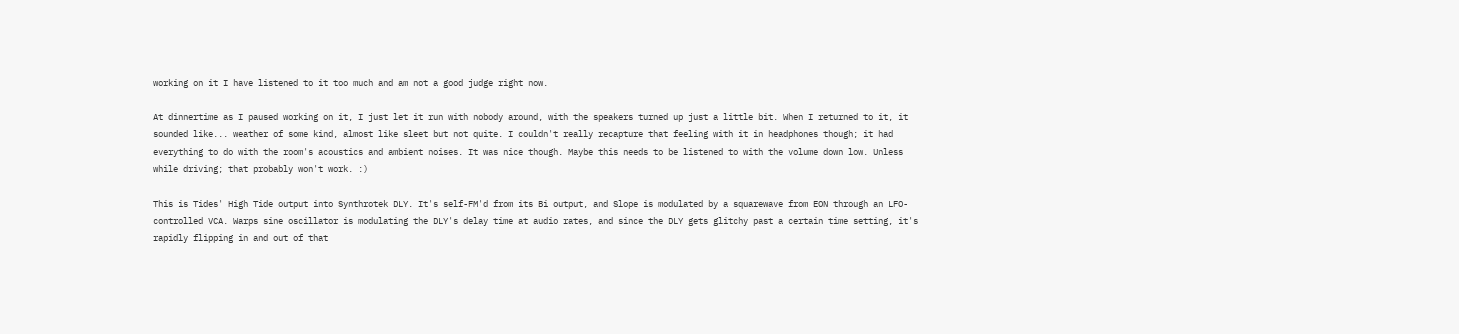working on it I have listened to it too much and am not a good judge right now.

At dinnertime as I paused working on it, I just let it run with nobody around, with the speakers turned up just a little bit. When I returned to it, it sounded like... weather of some kind, almost like sleet but not quite. I couldn't really recapture that feeling with it in headphones though; it had everything to do with the room's acoustics and ambient noises. It was nice though. Maybe this needs to be listened to with the volume down low. Unless while driving; that probably won't work. :)

This is Tides' High Tide output into Synthrotek DLY. It's self-FM'd from its Bi output, and Slope is modulated by a squarewave from EON through an LFO-controlled VCA. Warps sine oscillator is modulating the DLY's delay time at audio rates, and since the DLY gets glitchy past a certain time setting, it's rapidly flipping in and out of that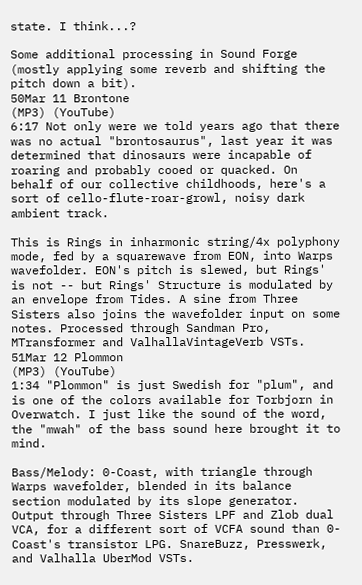state. I think...?

Some additional processing in Sound Forge (mostly applying some reverb and shifting the pitch down a bit).
50Mar 11 Brontone
(MP3) (YouTube)
6:17 Not only were we told years ago that there was no actual "brontosaurus", last year it was determined that dinosaurs were incapable of roaring and probably cooed or quacked. On behalf of our collective childhoods, here's a sort of cello-flute-roar-growl, noisy dark ambient track.

This is Rings in inharmonic string/4x polyphony mode, fed by a squarewave from EON, into Warps wavefolder. EON's pitch is slewed, but Rings' is not -- but Rings' Structure is modulated by an envelope from Tides. A sine from Three Sisters also joins the wavefolder input on some notes. Processed through Sandman Pro, MTransformer and ValhallaVintageVerb VSTs.
51Mar 12 Plommon
(MP3) (YouTube)
1:34 "Plommon" is just Swedish for "plum", and is one of the colors available for Torbjorn in Overwatch. I just like the sound of the word, the "mwah" of the bass sound here brought it to mind.

Bass/Melody: 0-Coast, with triangle through Warps wavefolder, blended in its balance section modulated by its slope generator. Output through Three Sisters LPF and Zlob dual VCA, for a different sort of VCFA sound than 0-Coast's transistor LPG. SnareBuzz, Presswerk, and Valhalla UberMod VSTs.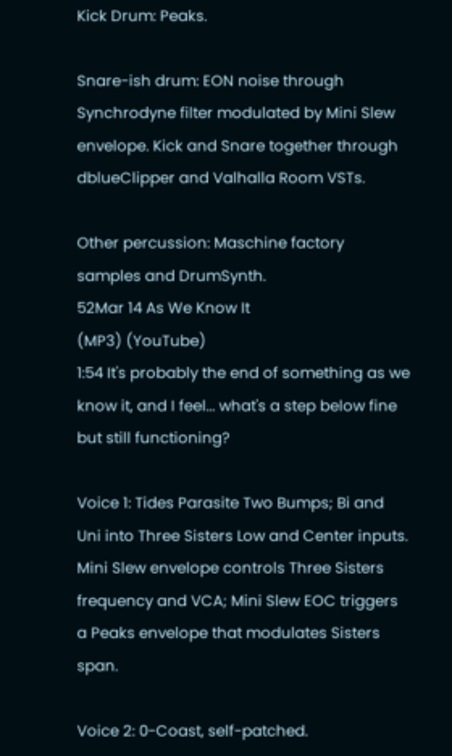Kick Drum: Peaks.

Snare-ish drum: EON noise through Synchrodyne filter modulated by Mini Slew envelope. Kick and Snare together through dblueClipper and Valhalla Room VSTs.

Other percussion: Maschine factory samples and DrumSynth.
52Mar 14 As We Know It
(MP3) (YouTube)
1:54 It's probably the end of something as we know it, and I feel... what's a step below fine but still functioning?

Voice 1: Tides Parasite Two Bumps; Bi and Uni into Three Sisters Low and Center inputs. Mini Slew envelope controls Three Sisters frequency and VCA; Mini Slew EOC triggers a Peaks envelope that modulates Sisters span.

Voice 2: 0-Coast, self-patched.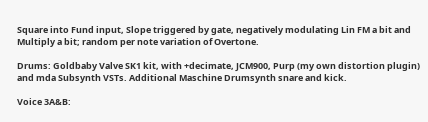Square into Fund input, Slope triggered by gate, negatively modulating Lin FM a bit and Multiply a bit; random per note variation of Overtone.

Drums: Goldbaby Valve SK1 kit, with +decimate, JCM900, Purp (my own distortion plugin) and mda Subsynth VSTs. Additional Maschine Drumsynth snare and kick.

Voice 3A&B: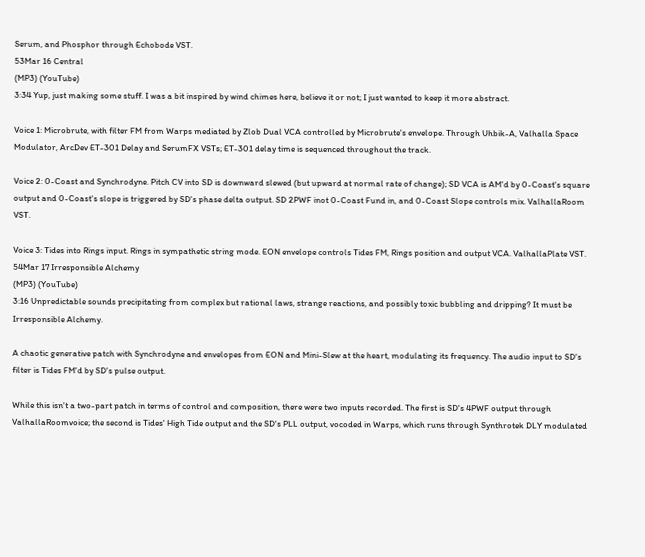Serum, and Phosphor through Echobode VST.
53Mar 16 Central
(MP3) (YouTube)
3:34 Yup, just making some stuff. I was a bit inspired by wind chimes here, believe it or not; I just wanted to keep it more abstract.

Voice 1: Microbrute, with filter FM from Warps mediated by Zlob Dual VCA controlled by Microbrute's envelope. Through Uhbik-A, Valhalla Space Modulator, ArcDev ET-301 Delay and SerumFX VSTs; ET-301 delay time is sequenced throughout the track.

Voice 2: 0-Coast and Synchrodyne. Pitch CV into SD is downward slewed (but upward at normal rate of change); SD VCA is AM'd by 0-Coast's square output and 0-Coast's slope is triggered by SD's phase delta output. SD 2PWF inot 0-Coast Fund in, and 0-Coast Slope controls mix. ValhallaRoom VST.

Voice 3: Tides into Rings input. Rings in sympathetic string mode. EON envelope controls Tides FM, Rings position and output VCA. ValhallaPlate VST.
54Mar 17 Irresponsible Alchemy
(MP3) (YouTube)
3:16 Unpredictable sounds precipitating from complex but rational laws, strange reactions, and possibly toxic bubbling and dripping? It must be Irresponsible Alchemy.

A chaotic generative patch with Synchrodyne and envelopes from EON and Mini-Slew at the heart, modulating its frequency. The audio input to SD's filter is Tides FM'd by SD's pulse output.

While this isn't a two-part patch in terms of control and composition, there were two inputs recorded. The first is SD's 4PWF output through ValhallaRoomvoice; the second is Tides' High Tide output and the SD's PLL output, vocoded in Warps, which runs through Synthrotek DLY modulated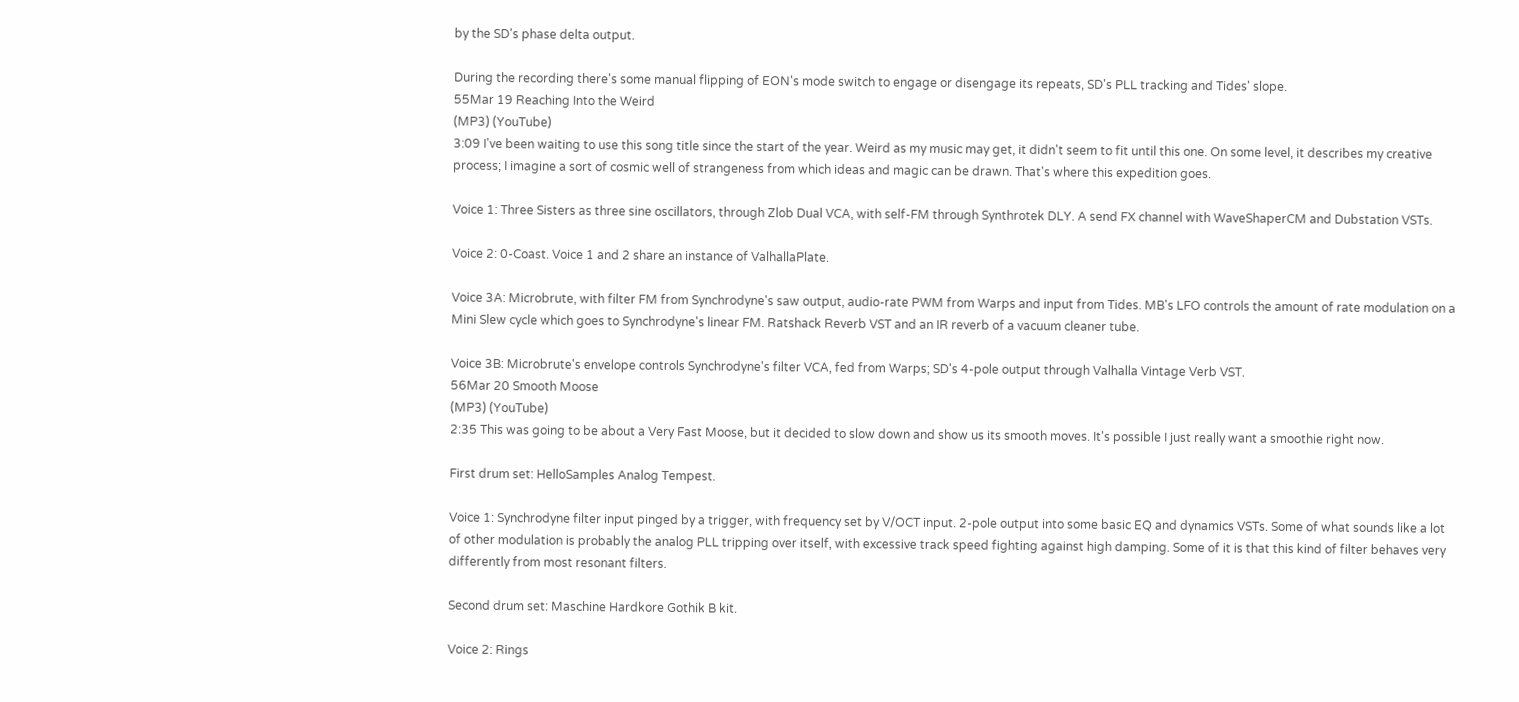by the SD's phase delta output.

During the recording there's some manual flipping of EON's mode switch to engage or disengage its repeats, SD's PLL tracking and Tides' slope.
55Mar 19 Reaching Into the Weird
(MP3) (YouTube)
3:09 I've been waiting to use this song title since the start of the year. Weird as my music may get, it didn't seem to fit until this one. On some level, it describes my creative process; I imagine a sort of cosmic well of strangeness from which ideas and magic can be drawn. That's where this expedition goes.

Voice 1: Three Sisters as three sine oscillators, through Zlob Dual VCA, with self-FM through Synthrotek DLY. A send FX channel with WaveShaperCM and Dubstation VSTs.

Voice 2: 0-Coast. Voice 1 and 2 share an instance of ValhallaPlate.

Voice 3A: Microbrute, with filter FM from Synchrodyne's saw output, audio-rate PWM from Warps and input from Tides. MB's LFO controls the amount of rate modulation on a Mini Slew cycle which goes to Synchrodyne's linear FM. Ratshack Reverb VST and an IR reverb of a vacuum cleaner tube.

Voice 3B: Microbrute's envelope controls Synchrodyne's filter VCA, fed from Warps; SD's 4-pole output through Valhalla Vintage Verb VST.
56Mar 20 Smooth Moose
(MP3) (YouTube)
2:35 This was going to be about a Very Fast Moose, but it decided to slow down and show us its smooth moves. It's possible I just really want a smoothie right now.

First drum set: HelloSamples Analog Tempest.

Voice 1: Synchrodyne filter input pinged by a trigger, with frequency set by V/OCT input. 2-pole output into some basic EQ and dynamics VSTs. Some of what sounds like a lot of other modulation is probably the analog PLL tripping over itself, with excessive track speed fighting against high damping. Some of it is that this kind of filter behaves very differently from most resonant filters.

Second drum set: Maschine Hardkore Gothik B kit.

Voice 2: Rings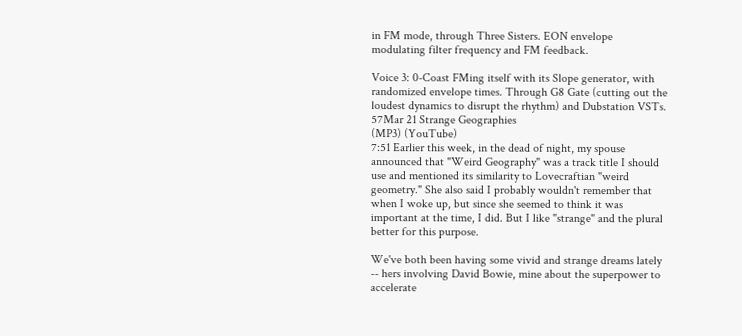in FM mode, through Three Sisters. EON envelope modulating filter frequency and FM feedback.

Voice 3: 0-Coast FMing itself with its Slope generator, with randomized envelope times. Through G8 Gate (cutting out the loudest dynamics to disrupt the rhythm) and Dubstation VSTs.
57Mar 21 Strange Geographies
(MP3) (YouTube)
7:51 Earlier this week, in the dead of night, my spouse announced that "Weird Geography" was a track title I should use and mentioned its similarity to Lovecraftian "weird geometry." She also said I probably wouldn't remember that when I woke up, but since she seemed to think it was important at the time, I did. But I like "strange" and the plural better for this purpose.

We've both been having some vivid and strange dreams lately -- hers involving David Bowie, mine about the superpower to accelerate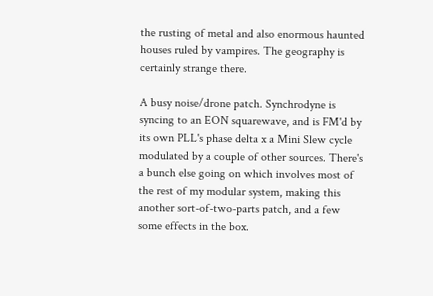the rusting of metal and also enormous haunted houses ruled by vampires. The geography is certainly strange there.

A busy noise/drone patch. Synchrodyne is syncing to an EON squarewave, and is FM'd by its own PLL's phase delta x a Mini Slew cycle modulated by a couple of other sources. There's a bunch else going on which involves most of the rest of my modular system, making this another sort-of-two-parts patch, and a few some effects in the box.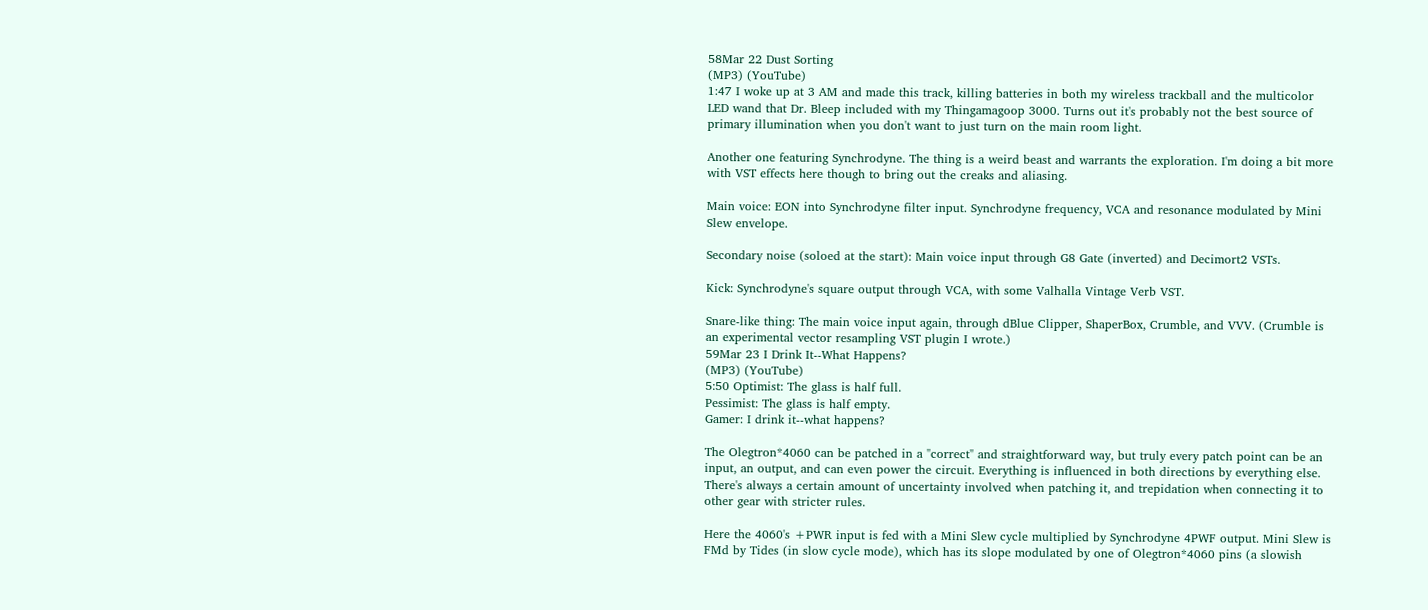58Mar 22 Dust Sorting
(MP3) (YouTube)
1:47 I woke up at 3 AM and made this track, killing batteries in both my wireless trackball and the multicolor LED wand that Dr. Bleep included with my Thingamagoop 3000. Turns out it's probably not the best source of primary illumination when you don't want to just turn on the main room light.

Another one featuring Synchrodyne. The thing is a weird beast and warrants the exploration. I'm doing a bit more with VST effects here though to bring out the creaks and aliasing.

Main voice: EON into Synchrodyne filter input. Synchrodyne frequency, VCA and resonance modulated by Mini Slew envelope.

Secondary noise (soloed at the start): Main voice input through G8 Gate (inverted) and Decimort2 VSTs.

Kick: Synchrodyne's square output through VCA, with some Valhalla Vintage Verb VST.

Snare-like thing: The main voice input again, through dBlue Clipper, ShaperBox, Crumble, and VVV. (Crumble is an experimental vector resampling VST plugin I wrote.)
59Mar 23 I Drink It--What Happens?
(MP3) (YouTube)
5:50 Optimist: The glass is half full.
Pessimist: The glass is half empty.
Gamer: I drink it--what happens?

The Olegtron*4060 can be patched in a "correct" and straightforward way, but truly every patch point can be an input, an output, and can even power the circuit. Everything is influenced in both directions by everything else. There's always a certain amount of uncertainty involved when patching it, and trepidation when connecting it to other gear with stricter rules.

Here the 4060's +PWR input is fed with a Mini Slew cycle multiplied by Synchrodyne 4PWF output. Mini Slew is FMd by Tides (in slow cycle mode), which has its slope modulated by one of Olegtron*4060 pins (a slowish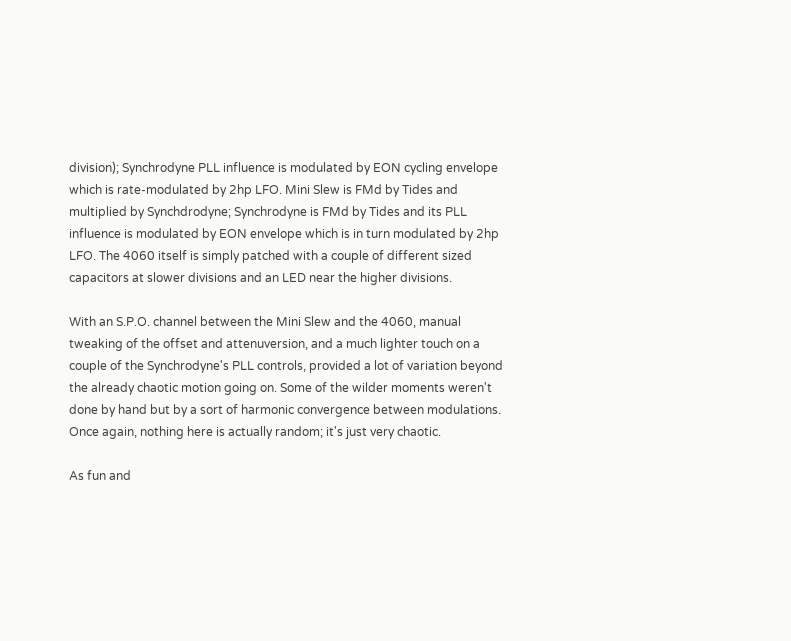division); Synchrodyne PLL influence is modulated by EON cycling envelope which is rate-modulated by 2hp LFO. Mini Slew is FMd by Tides and multiplied by Synchdrodyne; Synchrodyne is FMd by Tides and its PLL influence is modulated by EON envelope which is in turn modulated by 2hp LFO. The 4060 itself is simply patched with a couple of different sized capacitors at slower divisions and an LED near the higher divisions.

With an S.P.O. channel between the Mini Slew and the 4060, manual tweaking of the offset and attenuversion, and a much lighter touch on a couple of the Synchrodyne's PLL controls, provided a lot of variation beyond the already chaotic motion going on. Some of the wilder moments weren't done by hand but by a sort of harmonic convergence between modulations. Once again, nothing here is actually random; it's just very chaotic.

As fun and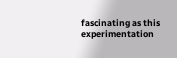fascinating as this experimentation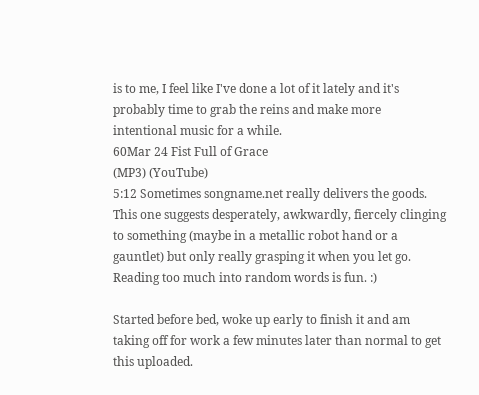is to me, I feel like I've done a lot of it lately and it's probably time to grab the reins and make more intentional music for a while.
60Mar 24 Fist Full of Grace
(MP3) (YouTube)
5:12 Sometimes songname.net really delivers the goods. This one suggests desperately, awkwardly, fiercely clinging to something (maybe in a metallic robot hand or a gauntlet) but only really grasping it when you let go. Reading too much into random words is fun. :)

Started before bed, woke up early to finish it and am taking off for work a few minutes later than normal to get this uploaded.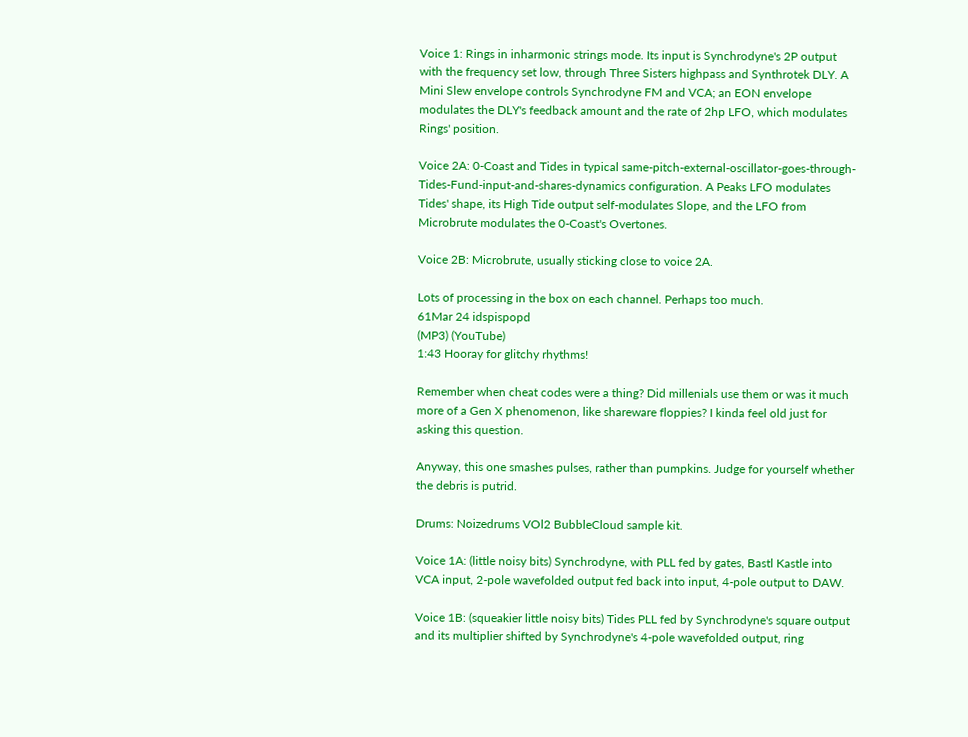Voice 1: Rings in inharmonic strings mode. Its input is Synchrodyne's 2P output with the frequency set low, through Three Sisters highpass and Synthrotek DLY. A Mini Slew envelope controls Synchrodyne FM and VCA; an EON envelope modulates the DLY's feedback amount and the rate of 2hp LFO, which modulates Rings' position.

Voice 2A: 0-Coast and Tides in typical same-pitch-external-oscillator-goes-through-Tides-Fund-input-and-shares-dynamics configuration. A Peaks LFO modulates Tides' shape, its High Tide output self-modulates Slope, and the LFO from Microbrute modulates the 0-Coast's Overtones.

Voice 2B: Microbrute, usually sticking close to voice 2A.

Lots of processing in the box on each channel. Perhaps too much.
61Mar 24 idspispopd
(MP3) (YouTube)
1:43 Hooray for glitchy rhythms!

Remember when cheat codes were a thing? Did millenials use them or was it much more of a Gen X phenomenon, like shareware floppies? I kinda feel old just for asking this question.

Anyway, this one smashes pulses, rather than pumpkins. Judge for yourself whether the debris is putrid.

Drums: Noizedrums VOl2 BubbleCloud sample kit.

Voice 1A: (little noisy bits) Synchrodyne, with PLL fed by gates, Bastl Kastle into VCA input, 2-pole wavefolded output fed back into input, 4-pole output to DAW.

Voice 1B: (squeakier little noisy bits) Tides PLL fed by Synchrodyne's square output and its multiplier shifted by Synchrodyne's 4-pole wavefolded output, ring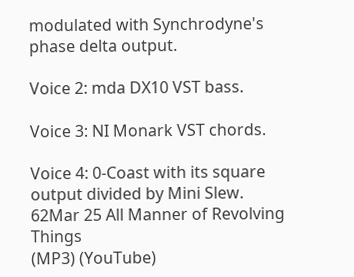modulated with Synchrodyne's phase delta output.

Voice 2: mda DX10 VST bass.

Voice 3: NI Monark VST chords.

Voice 4: 0-Coast with its square output divided by Mini Slew.
62Mar 25 All Manner of Revolving Things
(MP3) (YouTube)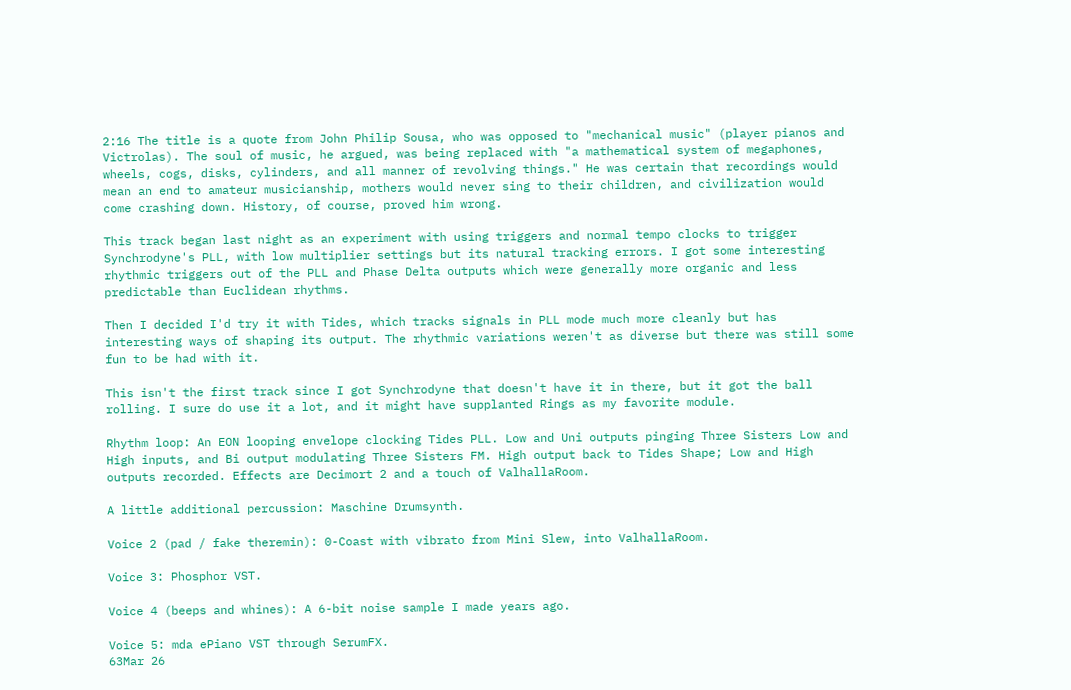2:16 The title is a quote from John Philip Sousa, who was opposed to "mechanical music" (player pianos and Victrolas). The soul of music, he argued, was being replaced with "a mathematical system of megaphones, wheels, cogs, disks, cylinders, and all manner of revolving things." He was certain that recordings would mean an end to amateur musicianship, mothers would never sing to their children, and civilization would come crashing down. History, of course, proved him wrong.

This track began last night as an experiment with using triggers and normal tempo clocks to trigger Synchrodyne's PLL, with low multiplier settings but its natural tracking errors. I got some interesting rhythmic triggers out of the PLL and Phase Delta outputs which were generally more organic and less predictable than Euclidean rhythms.

Then I decided I'd try it with Tides, which tracks signals in PLL mode much more cleanly but has interesting ways of shaping its output. The rhythmic variations weren't as diverse but there was still some fun to be had with it.

This isn't the first track since I got Synchrodyne that doesn't have it in there, but it got the ball rolling. I sure do use it a lot, and it might have supplanted Rings as my favorite module.

Rhythm loop: An EON looping envelope clocking Tides PLL. Low and Uni outputs pinging Three Sisters Low and High inputs, and Bi output modulating Three Sisters FM. High output back to Tides Shape; Low and High outputs recorded. Effects are Decimort 2 and a touch of ValhallaRoom.

A little additional percussion: Maschine Drumsynth.

Voice 2 (pad / fake theremin): 0-Coast with vibrato from Mini Slew, into ValhallaRoom.

Voice 3: Phosphor VST.

Voice 4 (beeps and whines): A 6-bit noise sample I made years ago.

Voice 5: mda ePiano VST through SerumFX.
63Mar 26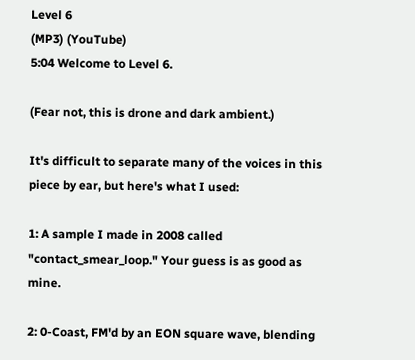Level 6
(MP3) (YouTube)
5:04 Welcome to Level 6.

(Fear not, this is drone and dark ambient.)

It's difficult to separate many of the voices in this piece by ear, but here's what I used:

1: A sample I made in 2008 called "contact_smear_loop." Your guess is as good as mine.

2: 0-Coast, FM'd by an EON square wave, blending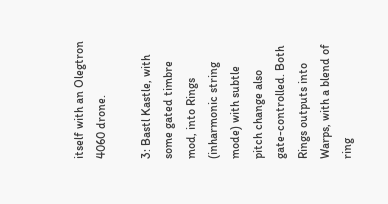itself with an Olegtron 4060 drone.

3: Bastl Kastle, with some gated timbre mod, into Rings (inharmonic string mode) with subtle pitch change also gate-controlled. Both Rings outputs into Warps, with a blend of ring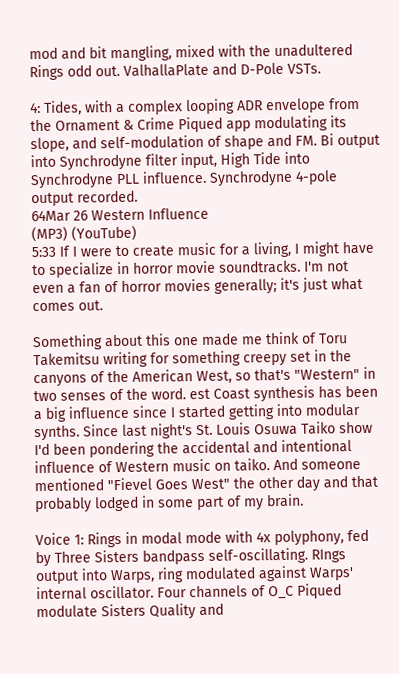mod and bit mangling, mixed with the unadultered Rings odd out. ValhallaPlate and D-Pole VSTs.

4: Tides, with a complex looping ADR envelope from the Ornament & Crime Piqued app modulating its slope, and self-modulation of shape and FM. Bi output into Synchrodyne filter input, High Tide into Synchrodyne PLL influence. Synchrodyne 4-pole output recorded.
64Mar 26 Western Influence
(MP3) (YouTube)
5:33 If I were to create music for a living, I might have to specialize in horror movie soundtracks. I'm not even a fan of horror movies generally; it's just what comes out.

Something about this one made me think of Toru Takemitsu writing for something creepy set in the canyons of the American West, so that's "Western" in two senses of the word. est Coast synthesis has been a big influence since I started getting into modular synths. Since last night's St. Louis Osuwa Taiko show I'd been pondering the accidental and intentional influence of Western music on taiko. And someone mentioned "Fievel Goes West" the other day and that probably lodged in some part of my brain.

Voice 1: Rings in modal mode with 4x polyphony, fed by Three Sisters bandpass self-oscillating. RIngs output into Warps, ring modulated against Warps' internal oscillator. Four channels of O_C Piqued modulate Sisters Quality and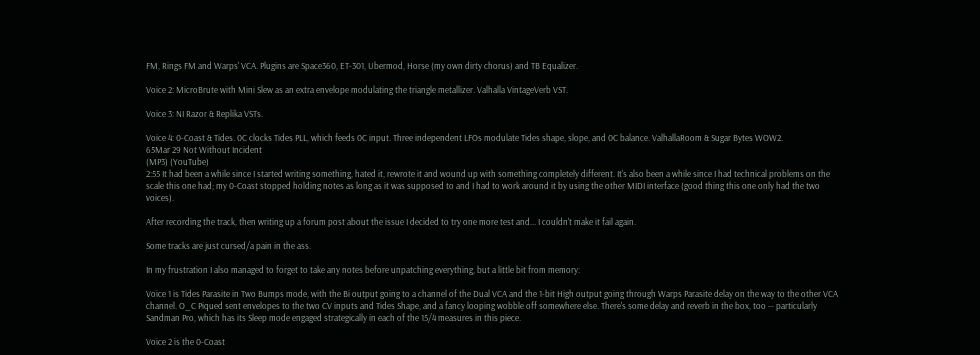FM, Rings FM and Warps' VCA. Plugins are Space360, ET-301, Ubermod, Horse (my own dirty chorus) and TB Equalizer.

Voice 2: MicroBrute with Mini Slew as an extra envelope modulating the triangle metallizer. Valhalla VintageVerb VST.

Voice 3: NI Razor & Replika VSTs.

Voice 4: 0-Coast & Tides. 0C clocks Tides PLL, which feeds 0C input. Three independent LFOs modulate Tides shape, slope, and 0C balance. ValhallaRoom & Sugar Bytes WOW2.
65Mar 29 Not Without Incident
(MP3) (YouTube)
2:55 It had been a while since I started writing something, hated it, rewrote it and wound up with something completely different. It's also been a while since I had technical problems on the scale this one had; my 0-Coast stopped holding notes as long as it was supposed to and I had to work around it by using the other MIDI interface (good thing this one only had the two voices).

After recording the track, then writing up a forum post about the issue I decided to try one more test and... I couldn't make it fail again.

Some tracks are just cursed/a pain in the ass.

In my frustration I also managed to forget to take any notes before unpatching everything, but a little bit from memory:

Voice 1 is Tides Parasite in Two Bumps mode, with the Bi output going to a channel of the Dual VCA and the 1-bit High output going through Warps Parasite delay on the way to the other VCA channel. O_C Piqued sent envelopes to the two CV inputs and Tides Shape, and a fancy looping wobble off somewhere else. There's some delay and reverb in the box, too -- particularly Sandman Pro, which has its Sleep mode engaged strategically in each of the 15/4 measures in this piece.

Voice 2 is the 0-Coast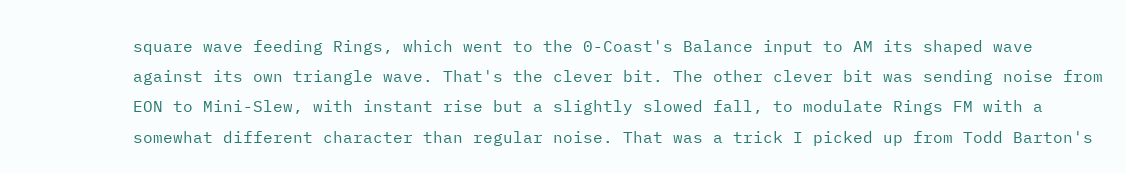square wave feeding Rings, which went to the 0-Coast's Balance input to AM its shaped wave against its own triangle wave. That's the clever bit. The other clever bit was sending noise from EON to Mini-Slew, with instant rise but a slightly slowed fall, to modulate Rings FM with a somewhat different character than regular noise. That was a trick I picked up from Todd Barton's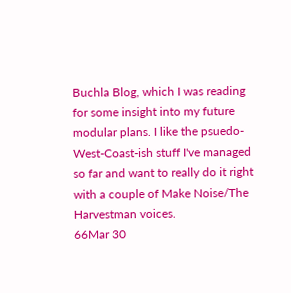Buchla Blog, which I was reading for some insight into my future modular plans. I like the psuedo-West-Coast-ish stuff I've managed so far and want to really do it right with a couple of Make Noise/The Harvestman voices.
66Mar 30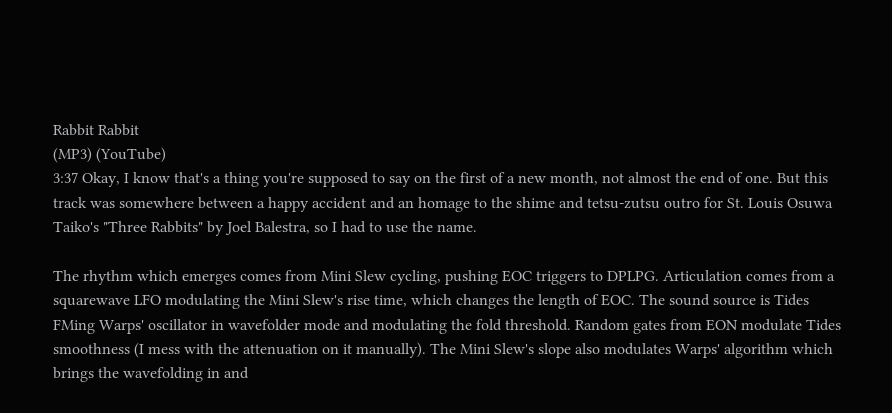Rabbit Rabbit
(MP3) (YouTube)
3:37 Okay, I know that's a thing you're supposed to say on the first of a new month, not almost the end of one. But this track was somewhere between a happy accident and an homage to the shime and tetsu-zutsu outro for St. Louis Osuwa Taiko's "Three Rabbits" by Joel Balestra, so I had to use the name.

The rhythm which emerges comes from Mini Slew cycling, pushing EOC triggers to DPLPG. Articulation comes from a squarewave LFO modulating the Mini Slew's rise time, which changes the length of EOC. The sound source is Tides FMing Warps' oscillator in wavefolder mode and modulating the fold threshold. Random gates from EON modulate Tides smoothness (I mess with the attenuation on it manually). The Mini Slew's slope also modulates Warps' algorithm which brings the wavefolding in and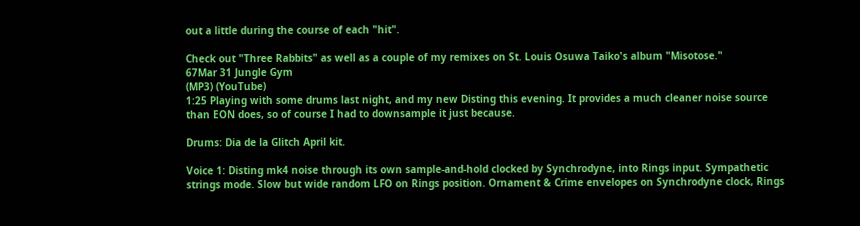out a little during the course of each "hit".

Check out "Three Rabbits" as well as a couple of my remixes on St. Louis Osuwa Taiko's album "Misotose."
67Mar 31 Jungle Gym
(MP3) (YouTube)
1:25 Playing with some drums last night, and my new Disting this evening. It provides a much cleaner noise source than EON does, so of course I had to downsample it just because.

Drums: Dia de la Glitch April kit.

Voice 1: Disting mk4 noise through its own sample-and-hold clocked by Synchrodyne, into Rings input. Sympathetic strings mode. Slow but wide random LFO on Rings position. Ornament & Crime envelopes on Synchrodyne clock, Rings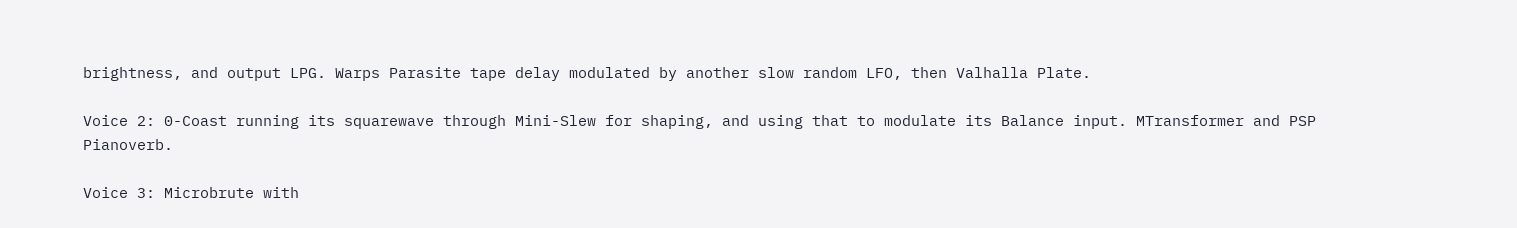brightness, and output LPG. Warps Parasite tape delay modulated by another slow random LFO, then Valhalla Plate.

Voice 2: 0-Coast running its squarewave through Mini-Slew for shaping, and using that to modulate its Balance input. MTransformer and PSP Pianoverb.

Voice 3: Microbrute with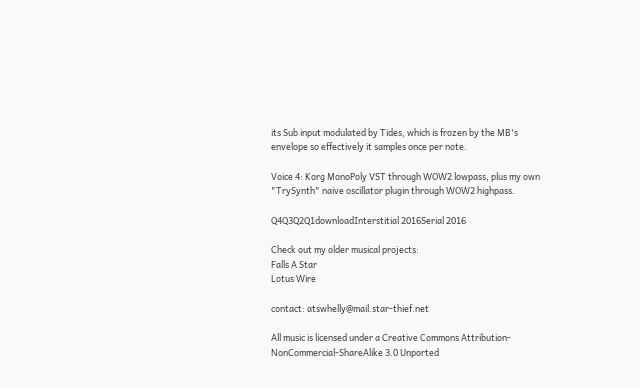its Sub input modulated by Tides, which is frozen by the MB's envelope so effectively it samples once per note.

Voice 4: Korg MonoPoly VST through WOW2 lowpass, plus my own "TrySynth" naive oscillator plugin through WOW2 highpass.

Q4Q3Q2Q1downloadInterstitial 2016Serial 2016

Check out my older musical projects:
Falls A Star
Lotus Wire

contact: atswhelly@mail.star-thief.net

All music is licensed under a Creative Commons Attribution-NonCommercial-ShareAlike 3.0 Unported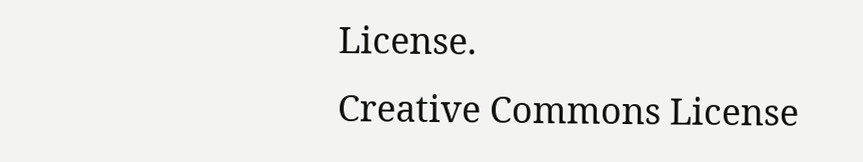License.
Creative Commons License